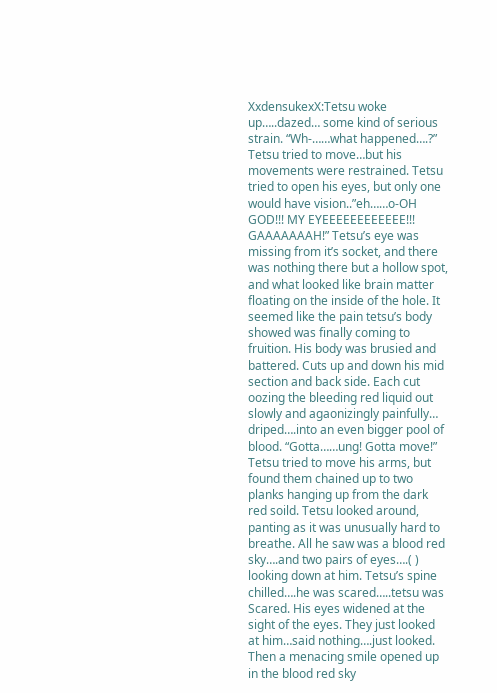XxdensukexX:Tetsu woke up…..dazed… some kind of serious strain. “Wh-……what happened….?”  Tetsu tried to move…but his movements were restrained. Tetsu tried to open his eyes, but only one would have vision..”eh……o-OH GOD!!! MY EYEEEEEEEEEEEE!!! GAAAAAAAH!” Tetsu’s eye was missing from it’s socket, and there was nothing there but a hollow spot, and what looked like brain matter floating on the inside of the hole. It seemed like the pain tetsu’s body showed was finally coming to fruition. His body was brusied and battered. Cuts up and down his mid section and back side. Each cut oozing the bleeding red liquid out slowly and agaonizingly painfully… driped….into an even bigger pool of blood. “Gotta……ung! Gotta move!” Tetsu tried to move his arms, but found them chained up to two planks hanging up from the dark red soild. Tetsu looked around, panting as it was unusually hard to breathe. All he saw was a blood red sky….and two pairs of eyes….( ) looking down at him. Tetsu’s spine chilled….he was scared…..tetsu was Scared. His eyes widened at the sight of the eyes. They just looked at him…said nothing….just looked. Then a menacing smile opened up in the blood red sky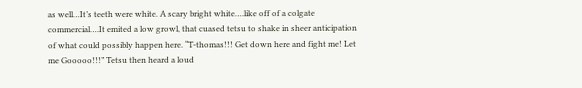as well…It’s teeth were white. A scary bright white….like off of a colgate commercial….It emited a low growl, that cuased tetsu to shake in sheer anticipation of what could possibly happen here. “T-thomas!!! Get down here and fight me! Let me Gooooo!!!” Tetsu then heard a loud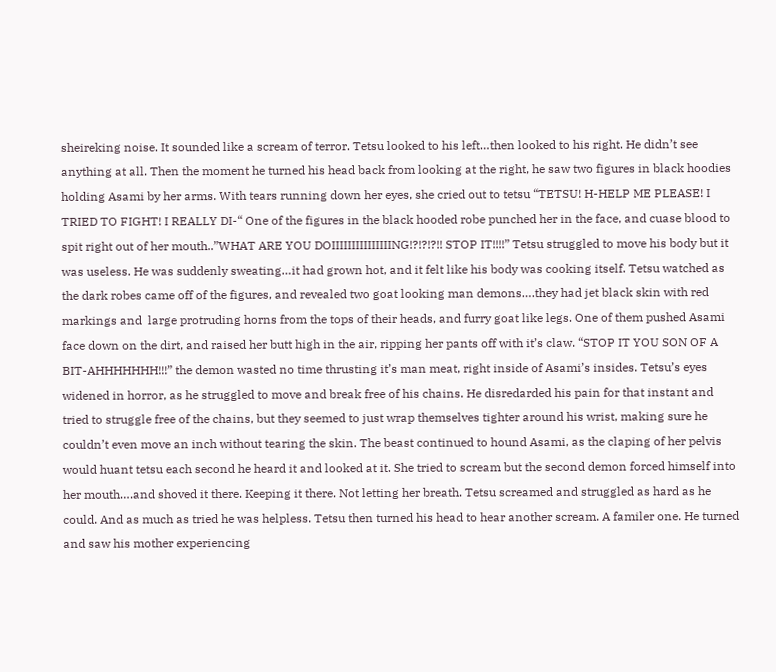sheireking noise. It sounded like a scream of terror. Tetsu looked to his left…then looked to his right. He didn’t see anything at all. Then the moment he turned his head back from looking at the right, he saw two figures in black hoodies holding Asami by her arms. With tears running down her eyes, she cried out to tetsu “TETSU! H-HELP ME PLEASE! I TRIED TO FIGHT! I REALLY DI-“ One of the figures in the black hooded robe punched her in the face, and cuase blood to spit right out of her mouth..”WHAT ARE YOU DOIIIIIIIIIIIIIIING!?!?!?!! STOP IT!!!!” Tetsu struggled to move his body but it was useless. He was suddenly sweating…it had grown hot, and it felt like his body was cooking itself. Tetsu watched as the dark robes came off of the figures, and revealed two goat looking man demons….they had jet black skin with red markings and  large protruding horns from the tops of their heads, and furry goat like legs. One of them pushed Asami face down on the dirt, and raised her butt high in the air, ripping her pants off with it’s claw. “STOP IT YOU SON OF A BIT-AHHHHHHH!!!” the demon wasted no time thrusting it’s man meat, right inside of Asami’s insides. Tetsu’s eyes widened in horror, as he struggled to move and break free of his chains. He disredarded his pain for that instant and tried to struggle free of the chains, but they seemed to just wrap themselves tighter around his wrist, making sure he couldn’t even move an inch without tearing the skin. The beast continued to hound Asami, as the claping of her pelvis would huant tetsu each second he heard it and looked at it. She tried to scream but the second demon forced himself into her mouth….and shoved it there. Keeping it there. Not letting her breath. Tetsu screamed and struggled as hard as he could. And as much as tried he was helpless. Tetsu then turned his head to hear another scream. A familer one. He turned and saw his mother experiencing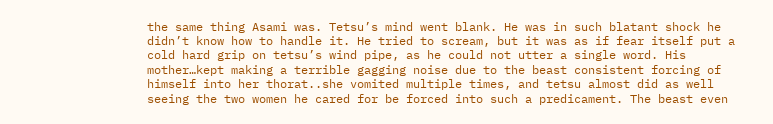the same thing Asami was. Tetsu’s mind went blank. He was in such blatant shock he didn’t know how to handle it. He tried to scream, but it was as if fear itself put a cold hard grip on tetsu’s wind pipe, as he could not utter a single word. His mother…kept making a terrible gagging noise due to the beast consistent forcing of himself into her thorat..she vomited multiple times, and tetsu almost did as well seeing the two women he cared for be forced into such a predicament. The beast even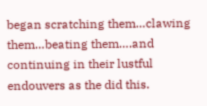began scratching them…clawing them…beating them….and continuing in their lustful endouvers as the did this.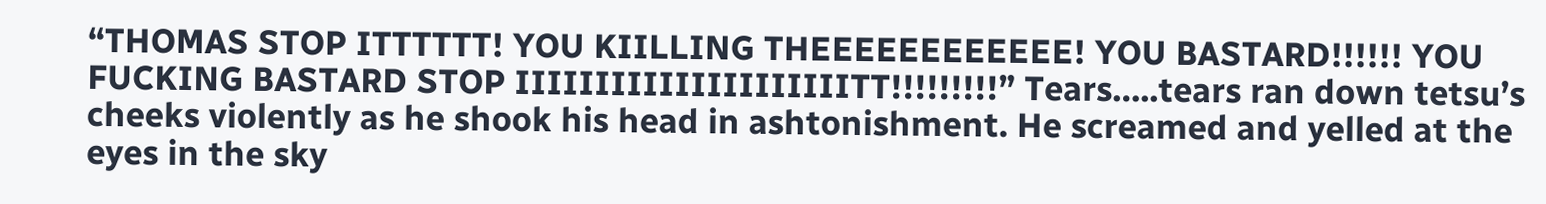“THOMAS STOP ITTTTTT! YOU KIILLING THEEEEEEEEEEEE! YOU BASTARD!!!!!! YOU FUCKING BASTARD STOP IIIIIIIIIIIIIIIIIIIIITT!!!!!!!!!” Tears…..tears ran down tetsu’s cheeks violently as he shook his head in ashtonishment. He screamed and yelled at the eyes in the sky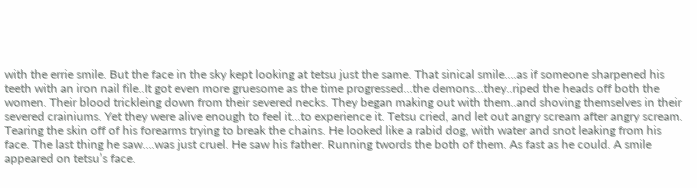with the errie smile. But the face in the sky kept looking at tetsu just the same. That sinical smile….as if someone sharpened his teeth with an iron nail file..It got even more gruesome as the time progressed…the demons…they..riped the heads off both the women. Their blood trickleing down from their severed necks. They began making out with them..and shoving themselves in their severed crainiums. Yet they were alive enough to feel it…to experience it. Tetsu cried, and let out angry scream after angry scream. Tearing the skin off of his forearms trying to break the chains. He looked like a rabid dog, with water and snot leaking from his face. The last thing he saw….was just cruel. He saw his father. Running twords the both of them. As fast as he could. A smile appeared on tetsu’s face.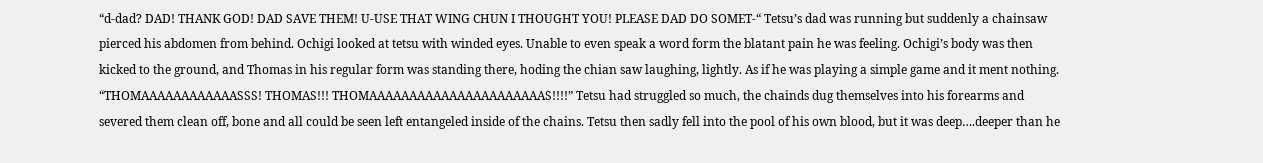“d-dad? DAD! THANK GOD! DAD SAVE THEM! U-USE THAT WING CHUN I THOUGHT YOU! PLEASE DAD DO SOMET-“ Tetsu’s dad was running but suddenly a chainsaw pierced his abdomen from behind. Ochigi looked at tetsu with winded eyes. Unable to even speak a word form the blatant pain he was feeling. Ochigi’s body was then kicked to the ground, and Thomas in his regular form was standing there, hoding the chian saw laughing, lightly. As if he was playing a simple game and it ment nothing. “THOMAAAAAAAAAAAASSS! THOMAS!!! THOMAAAAAAAAAAAAAAAAAAAAAAS!!!!” Tetsu had struggled so much, the chainds dug themselves into his forearms and severed them clean off, bone and all could be seen left entangeled inside of the chains. Tetsu then sadly fell into the pool of his own blood, but it was deep….deeper than he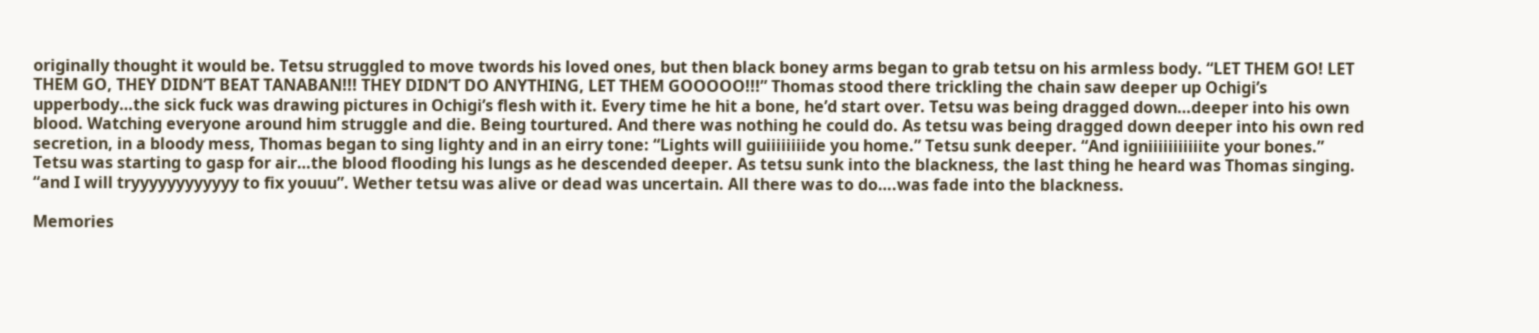originally thought it would be. Tetsu struggled to move twords his loved ones, but then black boney arms began to grab tetsu on his armless body. “LET THEM GO! LET THEM GO, THEY DIDN’T BEAT TANABAN!!! THEY DIDN’T DO ANYTHING, LET THEM GOOOOO!!!” Thomas stood there trickling the chain saw deeper up Ochigi’s upperbody…the sick fuck was drawing pictures in Ochigi’s flesh with it. Every time he hit a bone, he’d start over. Tetsu was being dragged down…deeper into his own  blood. Watching everyone around him struggle and die. Being tourtured. And there was nothing he could do. As tetsu was being dragged down deeper into his own red secretion, in a bloody mess, Thomas began to sing lighty and in an eirry tone: “Lights will guiiiiiiiide you home.” Tetsu sunk deeper. “And igniiiiiiiiiiite your bones.” Tetsu was starting to gasp for air…the blood flooding his lungs as he descended deeper. As tetsu sunk into the blackness, the last thing he heard was Thomas singing. “and I will tryyyyyyyyyyyy to fix youuu”. Wether tetsu was alive or dead was uncertain. All there was to do….was fade into the blackness.

Memories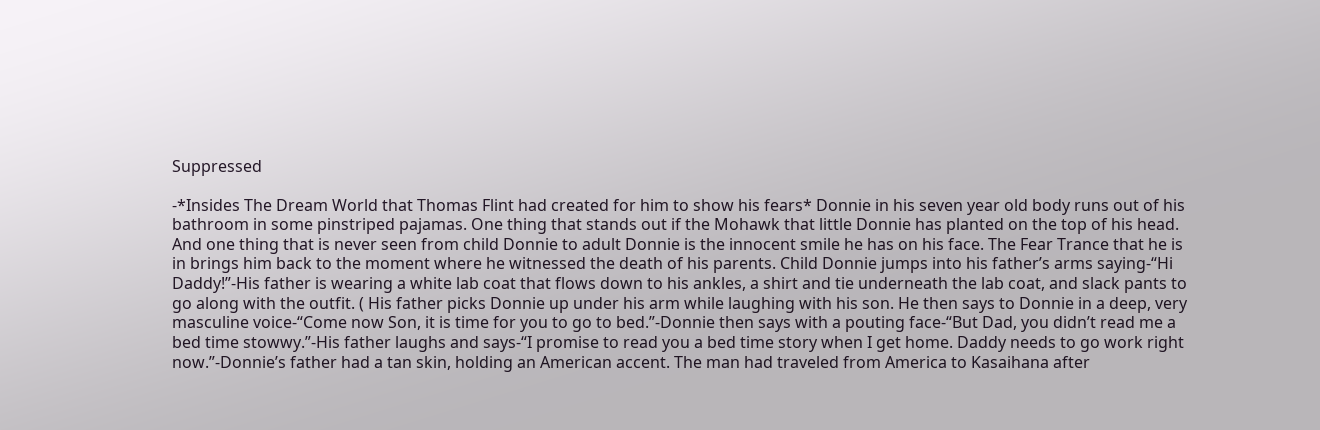Suppressed

-*Insides The Dream World that Thomas Flint had created for him to show his fears* Donnie in his seven year old body runs out of his bathroom in some pinstriped pajamas. One thing that stands out if the Mohawk that little Donnie has planted on the top of his head. And one thing that is never seen from child Donnie to adult Donnie is the innocent smile he has on his face. The Fear Trance that he is in brings him back to the moment where he witnessed the death of his parents. Child Donnie jumps into his father’s arms saying-“Hi Daddy!”-His father is wearing a white lab coat that flows down to his ankles, a shirt and tie underneath the lab coat, and slack pants to go along with the outfit. ( His father picks Donnie up under his arm while laughing with his son. He then says to Donnie in a deep, very masculine voice-“Come now Son, it is time for you to go to bed.”-Donnie then says with a pouting face-“But Dad, you didn’t read me a bed time stowwy.”-His father laughs and says-“I promise to read you a bed time story when I get home. Daddy needs to go work right now.”-Donnie’s father had a tan skin, holding an American accent. The man had traveled from America to Kasaihana after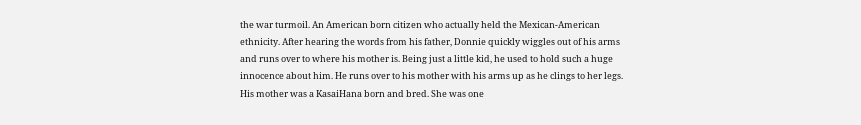the war turmoil. An American born citizen who actually held the Mexican-American ethnicity. After hearing the words from his father, Donnie quickly wiggles out of his arms and runs over to where his mother is. Being just a little kid, he used to hold such a huge innocence about him. He runs over to his mother with his arms up as he clings to her legs. His mother was a KasaiHana born and bred. She was one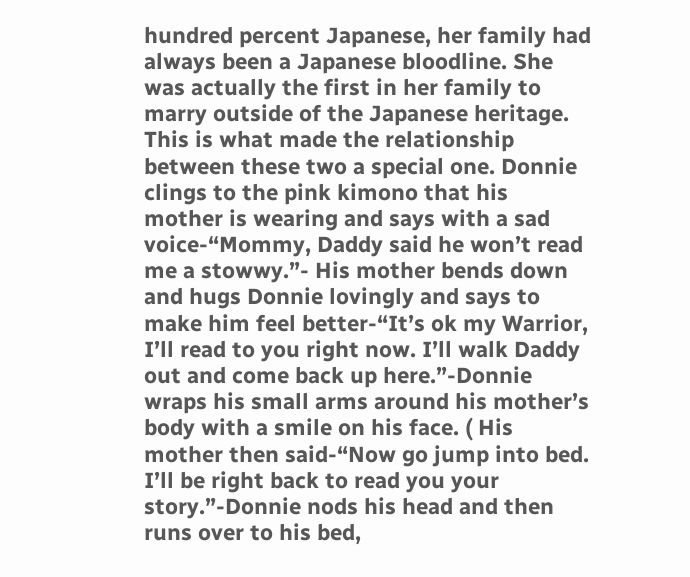hundred percent Japanese, her family had always been a Japanese bloodline. She was actually the first in her family to marry outside of the Japanese heritage. This is what made the relationship between these two a special one. Donnie clings to the pink kimono that his mother is wearing and says with a sad voice-“Mommy, Daddy said he won’t read me a stowwy.”- His mother bends down and hugs Donnie lovingly and says to make him feel better-“It’s ok my Warrior, I’ll read to you right now. I’ll walk Daddy out and come back up here.”-Donnie wraps his small arms around his mother’s body with a smile on his face. ( His mother then said-“Now go jump into bed. I’ll be right back to read you your story.”-Donnie nods his head and then runs over to his bed,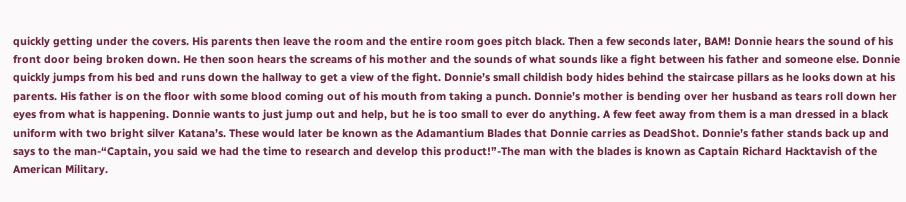quickly getting under the covers. His parents then leave the room and the entire room goes pitch black. Then a few seconds later, BAM! Donnie hears the sound of his front door being broken down. He then soon hears the screams of his mother and the sounds of what sounds like a fight between his father and someone else. Donnie quickly jumps from his bed and runs down the hallway to get a view of the fight. Donnie’s small childish body hides behind the staircase pillars as he looks down at his parents. His father is on the floor with some blood coming out of his mouth from taking a punch. Donnie’s mother is bending over her husband as tears roll down her eyes from what is happening. Donnie wants to just jump out and help, but he is too small to ever do anything. A few feet away from them is a man dressed in a black uniform with two bright silver Katana’s. These would later be known as the Adamantium Blades that Donnie carries as DeadShot. Donnie’s father stands back up and says to the man-“Captain, you said we had the time to research and develop this product!”-The man with the blades is known as Captain Richard Hacktavish of the American Military.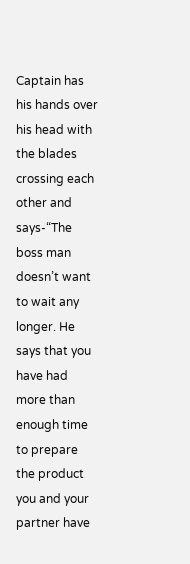Captain has his hands over his head with the blades crossing each other and says-“The boss man doesn’t want to wait any longer. He says that you have had more than enough time to prepare the product you and your partner have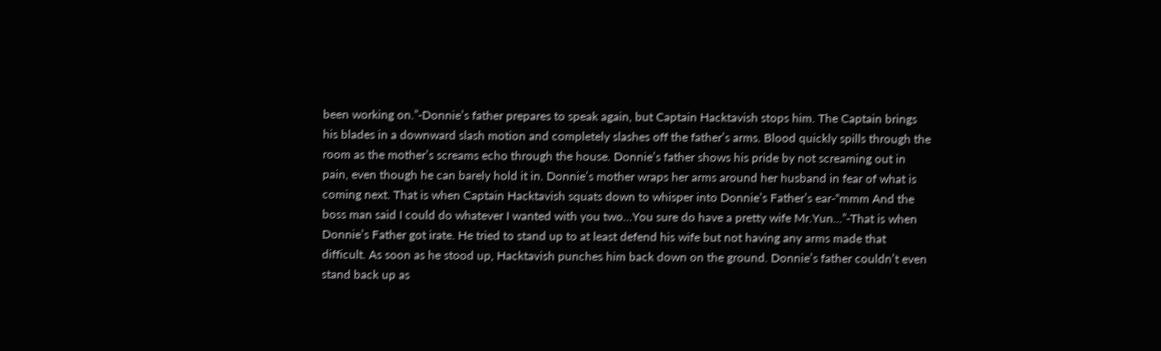been working on.”-Donnie’s father prepares to speak again, but Captain Hacktavish stops him. The Captain brings his blades in a downward slash motion and completely slashes off the father’s arms. Blood quickly spills through the room as the mother’s screams echo through the house. Donnie’s father shows his pride by not screaming out in pain, even though he can barely hold it in. Donnie’s mother wraps her arms around her husband in fear of what is coming next. That is when Captain Hacktavish squats down to whisper into Donnie’s Father’s ear-“mmm And the boss man said I could do whatever I wanted with you two…You sure do have a pretty wife Mr.Yun…”-That is when Donnie’s Father got irate. He tried to stand up to at least defend his wife but not having any arms made that difficult. As soon as he stood up, Hacktavish punches him back down on the ground. Donnie’s father couldn’t even stand back up as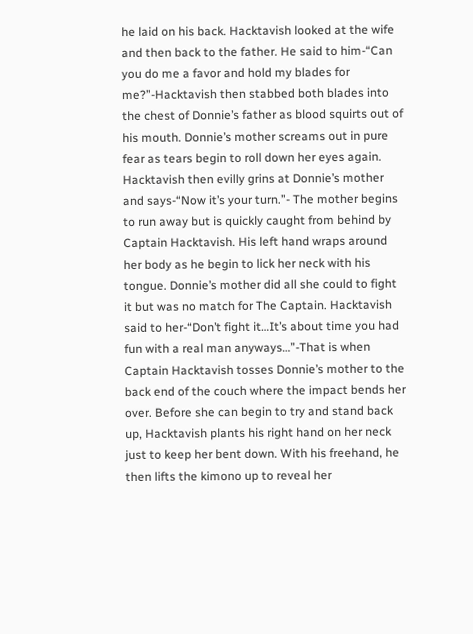he laid on his back. Hacktavish looked at the wife and then back to the father. He said to him-“Can you do me a favor and hold my blades for me?”-Hacktavish then stabbed both blades into the chest of Donnie’s father as blood squirts out of his mouth. Donnie’s mother screams out in pure fear as tears begin to roll down her eyes again. Hacktavish then evilly grins at Donnie’s mother and says-“Now it’s your turn.”- The mother begins to run away but is quickly caught from behind by Captain Hacktavish. His left hand wraps around her body as he begin to lick her neck with his tongue. Donnie’s mother did all she could to fight it but was no match for The Captain. Hacktavish said to her-“Don’t fight it…It’s about time you had fun with a real man anyways…”-That is when Captain Hacktavish tosses Donnie’s mother to the back end of the couch where the impact bends her over. Before she can begin to try and stand back up, Hacktavish plants his right hand on her neck just to keep her bent down. With his freehand, he then lifts the kimono up to reveal her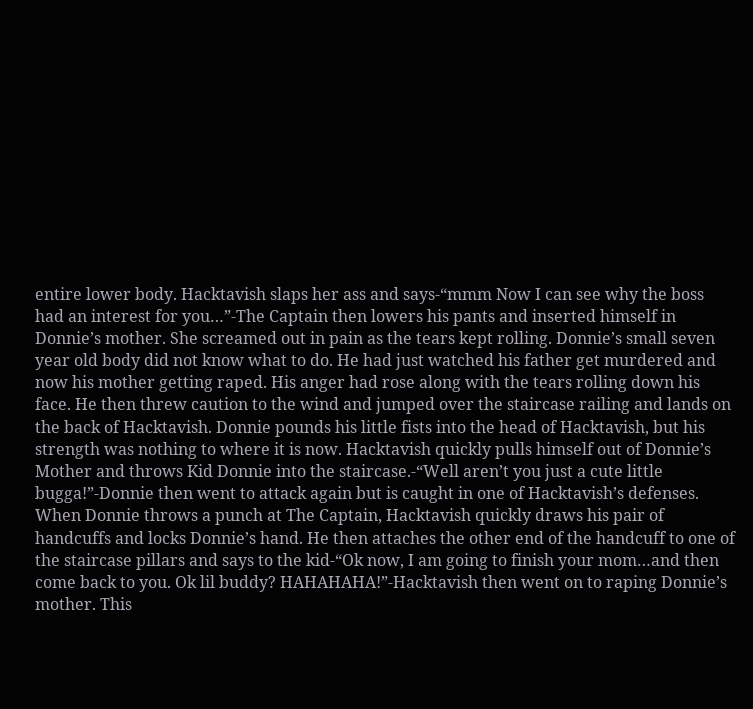entire lower body. Hacktavish slaps her ass and says-“mmm Now I can see why the boss had an interest for you…”-The Captain then lowers his pants and inserted himself in Donnie’s mother. She screamed out in pain as the tears kept rolling. Donnie’s small seven year old body did not know what to do. He had just watched his father get murdered and now his mother getting raped. His anger had rose along with the tears rolling down his face. He then threw caution to the wind and jumped over the staircase railing and lands on the back of Hacktavish. Donnie pounds his little fists into the head of Hacktavish, but his strength was nothing to where it is now. Hacktavish quickly pulls himself out of Donnie’s Mother and throws Kid Donnie into the staircase.-“Well aren’t you just a cute little bugga!”-Donnie then went to attack again but is caught in one of Hacktavish’s defenses. When Donnie throws a punch at The Captain, Hacktavish quickly draws his pair of handcuffs and locks Donnie’s hand. He then attaches the other end of the handcuff to one of the staircase pillars and says to the kid-“Ok now, I am going to finish your mom…and then come back to you. Ok lil buddy? HAHAHAHA!”-Hacktavish then went on to raping Donnie’s mother. This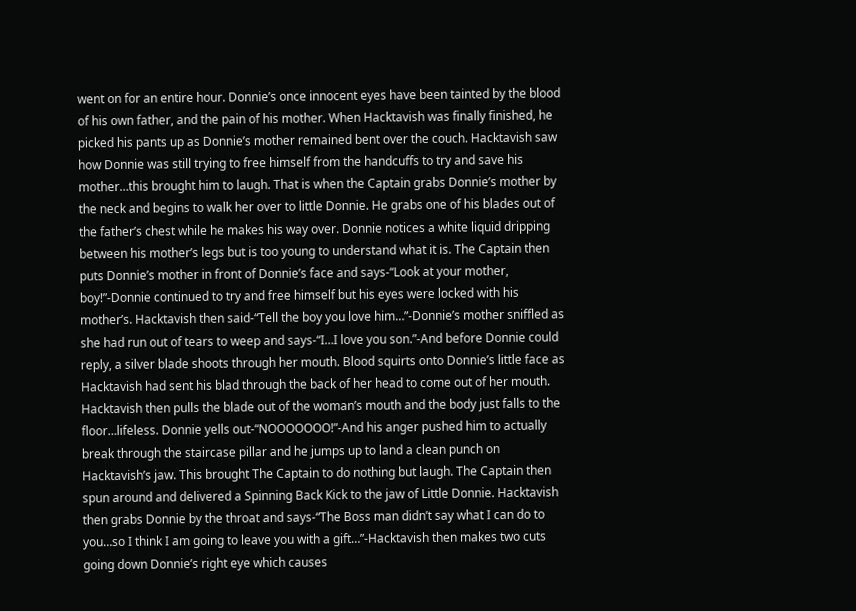went on for an entire hour. Donnie’s once innocent eyes have been tainted by the blood of his own father, and the pain of his mother. When Hacktavish was finally finished, he picked his pants up as Donnie’s mother remained bent over the couch. Hacktavish saw how Donnie was still trying to free himself from the handcuffs to try and save his mother…this brought him to laugh. That is when the Captain grabs Donnie’s mother by the neck and begins to walk her over to little Donnie. He grabs one of his blades out of the father’s chest while he makes his way over. Donnie notices a white liquid dripping between his mother’s legs but is too young to understand what it is. The Captain then puts Donnie’s mother in front of Donnie’s face and says-“Look at your mother, boy!”-Donnie continued to try and free himself but his eyes were locked with his mother’s. Hacktavish then said-“Tell the boy you love him…”-Donnie’s mother sniffled as she had run out of tears to weep and says-“I…I love you son.”-And before Donnie could reply, a silver blade shoots through her mouth. Blood squirts onto Donnie’s little face as Hacktavish had sent his blad through the back of her head to come out of her mouth. Hacktavish then pulls the blade out of the woman’s mouth and the body just falls to the floor…lifeless. Donnie yells out-“NOOOOOOO!”-And his anger pushed him to actually break through the staircase pillar and he jumps up to land a clean punch on Hacktavish’s jaw. This brought The Captain to do nothing but laugh. The Captain then spun around and delivered a Spinning Back Kick to the jaw of Little Donnie. Hacktavish then grabs Donnie by the throat and says-“The Boss man didn’t say what I can do to you…so I think I am going to leave you with a gift…”-Hacktavish then makes two cuts going down Donnie’s right eye which causes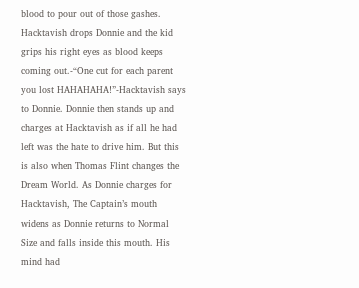blood to pour out of those gashes. Hacktavish drops Donnie and the kid grips his right eyes as blood keeps coming out.-“One cut for each parent you lost HAHAHAHA!”-Hacktavish says to Donnie. Donnie then stands up and charges at Hacktavish as if all he had left was the hate to drive him. But this is also when Thomas Flint changes the Dream World. As Donnie charges for Hacktavish, The Captain’s mouth widens as Donnie returns to Normal Size and falls inside this mouth. His mind had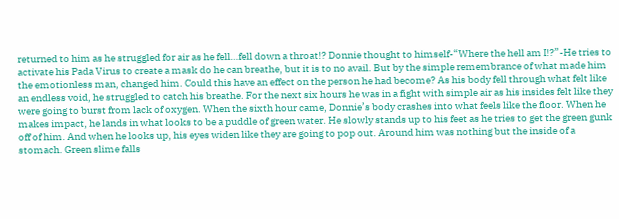returned to him as he struggled for air as he fell…fell down a throat!? Donnie thought to himself-“Where the hell am I!?”-He tries to activate his Pada Virus to create a mask do he can breathe, but it is to no avail. But by the simple remembrance of what made him the emotionless man, changed him. Could this have an effect on the person he had become? As his body fell through what felt like an endless void, he struggled to catch his breathe. For the next six hours he was in a fight with simple air as his insides felt like they were going to burst from lack of oxygen. When the sixth hour came, Donnie’s body crashes into what feels like the floor. When he makes impact, he lands in what looks to be a puddle of green water. He slowly stands up to his feet as he tries to get the green gunk off of him. And when he looks up, his eyes widen like they are going to pop out. Around him was nothing but the inside of a stomach. Green slime falls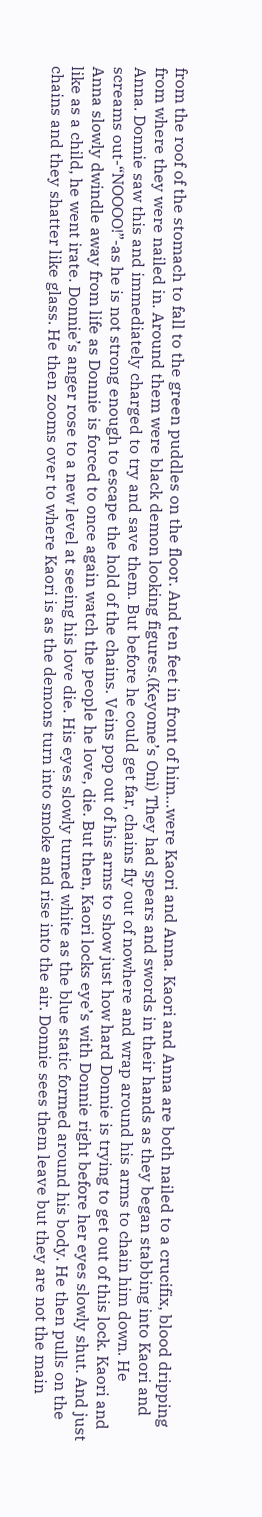from the roof of the stomach to fall to the green puddles on the floor. And ten feet in front of him…were Kaori and Anna. Kaori and Anna are both nailed to a crucifix, blood dripping from where they were nailed in. Around them were black demon looking figures.(Keyome’s Oni) They had spears and swords in their hands as they began stabbing into Kaori and Anna. Donnie saw this and immediately charged to try and save them. But before he could get far, chains fly out of nowhere and wrap around his arms to chain him down. He screams out-“NOOOO!”-as he is not strong enough to escape the hold of the chains. Veins pop out of his arms to show just how hard Donnie is trying to get out of this lock. Kaori and Anna slowly dwindle away from life as Donnie is forced to once again watch the people he love, die. But then, Kaori locks eye’s with Donnie right before her eyes slowly shut. And just like as a child, he went irate. Donnie’s anger rose to a new level at seeing his love die. His eyes slowly turned white as the blue static formed around his body. He then pulls on the chains and they shatter like glass. He then zooms over to where Kaori is as the demons turn into smoke and rise into the air. Donnie sees them leave but they are not the main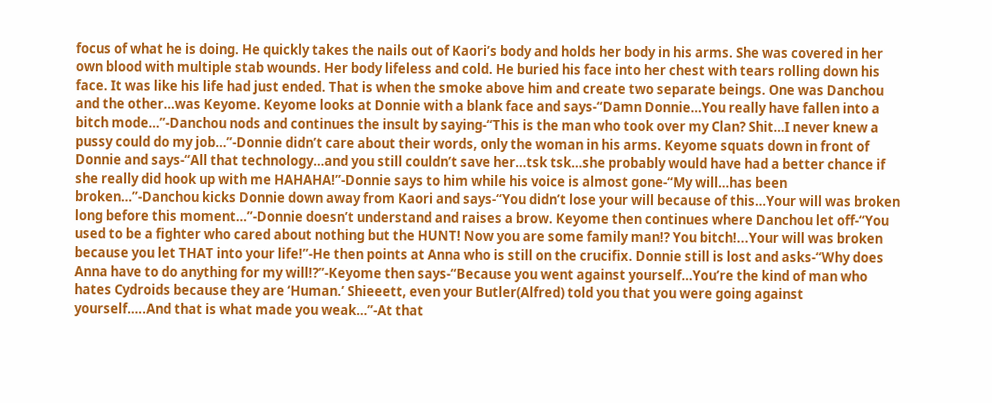focus of what he is doing. He quickly takes the nails out of Kaori’s body and holds her body in his arms. She was covered in her own blood with multiple stab wounds. Her body lifeless and cold. He buried his face into her chest with tears rolling down his face. It was like his life had just ended. That is when the smoke above him and create two separate beings. One was Danchou and the other…was Keyome. Keyome looks at Donnie with a blank face and says-“Damn Donnie…You really have fallen into a bitch mode…”-Danchou nods and continues the insult by saying-“This is the man who took over my Clan? Shit…I never knew a pussy could do my job…”-Donnie didn’t care about their words, only the woman in his arms. Keyome squats down in front of Donnie and says-“All that technology…and you still couldn’t save her…tsk tsk…she probably would have had a better chance if she really did hook up with me HAHAHA!”-Donnie says to him while his voice is almost gone-“My will…has been broken…”-Danchou kicks Donnie down away from Kaori and says-“You didn’t lose your will because of this…Your will was broken long before this moment…”-Donnie doesn’t understand and raises a brow. Keyome then continues where Danchou let off-“You used to be a fighter who cared about nothing but the HUNT! Now you are some family man!? You bitch!...Your will was broken because you let THAT into your life!”-He then points at Anna who is still on the crucifix. Donnie still is lost and asks-“Why does Anna have to do anything for my will!?”-Keyome then says-“Because you went against yourself…You’re the kind of man who hates Cydroids because they are ‘Human.’ Shieeett, even your Butler(Alfred) told you that you were going against yourself…..And that is what made you weak…”-At that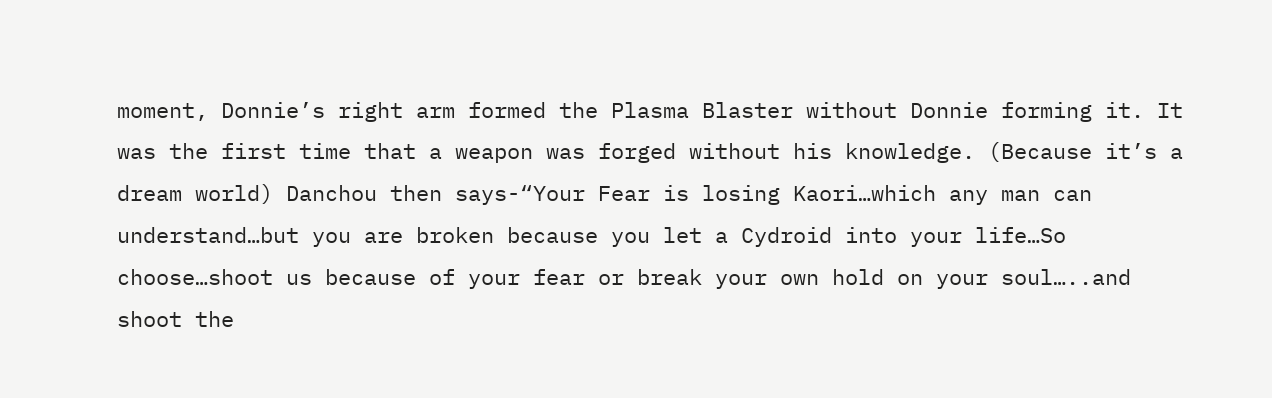moment, Donnie’s right arm formed the Plasma Blaster without Donnie forming it. It was the first time that a weapon was forged without his knowledge. (Because it’s a dream world) Danchou then says-“Your Fear is losing Kaori…which any man can understand…but you are broken because you let a Cydroid into your life…So choose…shoot us because of your fear or break your own hold on your soul…..and shoot the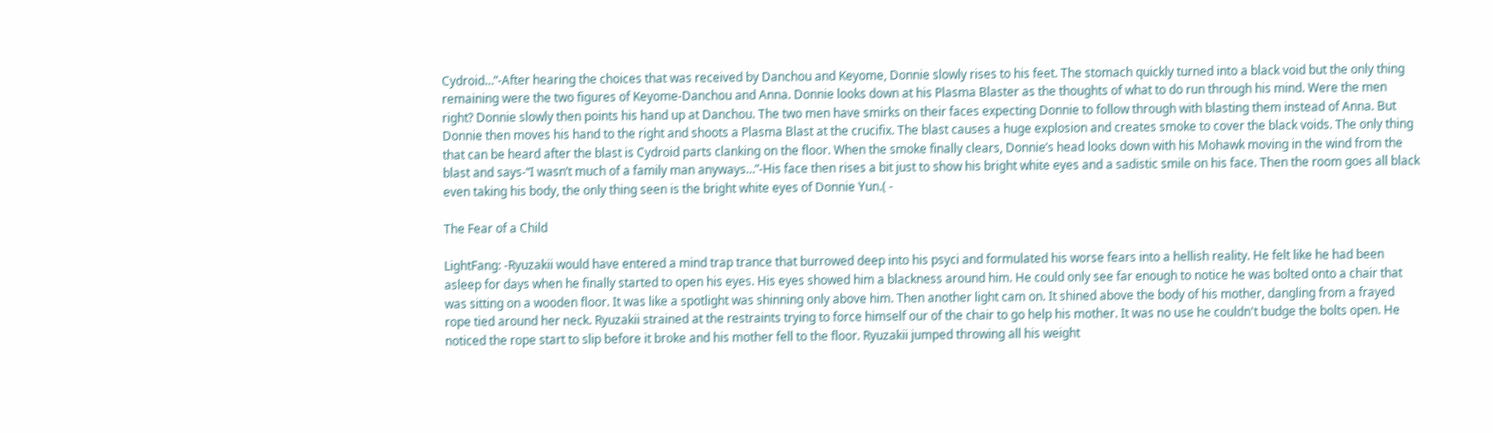Cydroid…”-After hearing the choices that was received by Danchou and Keyome, Donnie slowly rises to his feet. The stomach quickly turned into a black void but the only thing remaining were the two figures of Keyome-Danchou and Anna. Donnie looks down at his Plasma Blaster as the thoughts of what to do run through his mind. Were the men right? Donnie slowly then points his hand up at Danchou. The two men have smirks on their faces expecting Donnie to follow through with blasting them instead of Anna. But Donnie then moves his hand to the right and shoots a Plasma Blast at the crucifix. The blast causes a huge explosion and creates smoke to cover the black voids. The only thing that can be heard after the blast is Cydroid parts clanking on the floor. When the smoke finally clears, Donnie’s head looks down with his Mohawk moving in the wind from the blast and says-“I wasn’t much of a family man anyways…”-His face then rises a bit just to show his bright white eyes and a sadistic smile on his face. Then the room goes all black even taking his body, the only thing seen is the bright white eyes of Donnie Yun.( -

The Fear of a Child

LightFang: -Ryuzakii would have entered a mind trap trance that burrowed deep into his psyci and formulated his worse fears into a hellish reality. He felt like he had been asleep for days when he finally started to open his eyes. His eyes showed him a blackness around him. He could only see far enough to notice he was bolted onto a chair that was sitting on a wooden floor. It was like a spotlight was shinning only above him. Then another light cam on. It shined above the body of his mother, dangling from a frayed rope tied around her neck. Ryuzakii strained at the restraints trying to force himself our of the chair to go help his mother. It was no use he couldn't budge the bolts open. He noticed the rope start to slip before it broke and his mother fell to the floor. Ryuzakii jumped throwing all his weight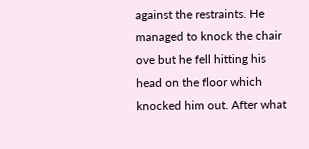against the restraints. He managed to knock the chair ove but he fell hitting his head on the floor which knocked him out. After what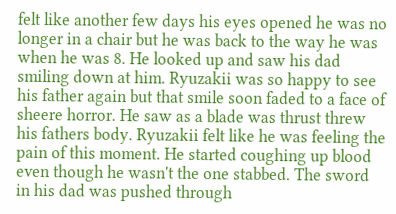felt like another few days his eyes opened he was no longer in a chair but he was back to the way he was when he was 8. He looked up and saw his dad smiling down at him. Ryuzakii was so happy to see his father again but that smile soon faded to a face of sheere horror. He saw as a blade was thrust threw his fathers body. Ryuzakii felt like he was feeling the pain of this moment. He started coughing up blood even though he wasn't the one stabbed. The sword in his dad was pushed through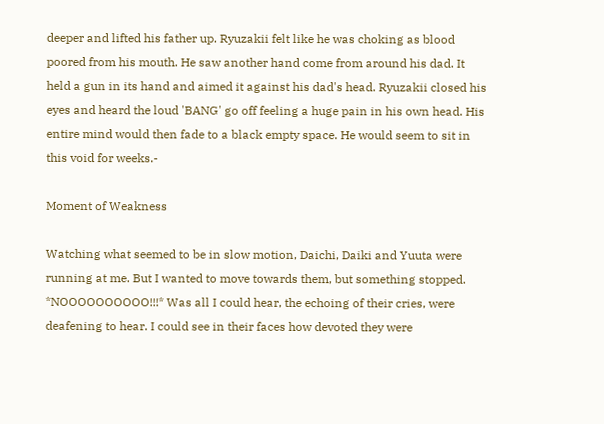deeper and lifted his father up. Ryuzakii felt like he was choking as blood poored from his mouth. He saw another hand come from around his dad. It held a gun in its hand and aimed it against his dad's head. Ryuzakii closed his eyes and heard the loud 'BANG' go off feeling a huge pain in his own head. His entire mind would then fade to a black empty space. He would seem to sit in this void for weeks.-

Moment of Weakness

Watching what seemed to be in slow motion, Daichi, Daiki and Yuuta were running at me. But I wanted to move towards them, but something stopped. *NOOOOOOOOOO!!!* Was all I could hear, the echoing of their cries, were deafening to hear. I could see in their faces how devoted they were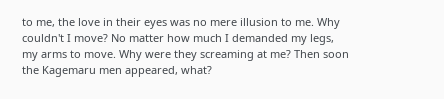to me, the love in their eyes was no mere illusion to me. Why couldn't I move? No matter how much I demanded my legs, my arms to move. Why were they screaming at me? Then soon the Kagemaru men appeared, what?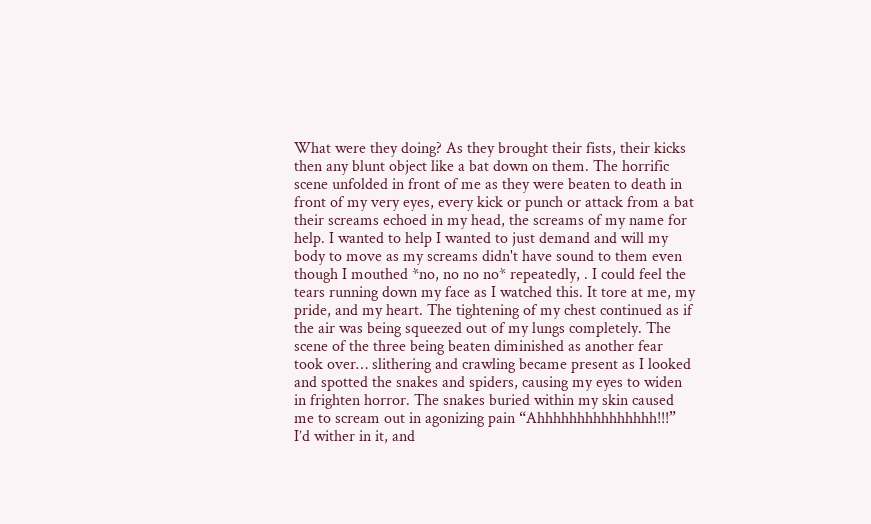What were they doing? As they brought their fists, their kicks then any blunt object like a bat down on them. The horrific scene unfolded in front of me as they were beaten to death in front of my very eyes, every kick or punch or attack from a bat their screams echoed in my head, the screams of my name for help. I wanted to help I wanted to just demand and will my body to move as my screams didn't have sound to them even though I mouthed *no, no no no* repeatedly, . I could feel the tears running down my face as I watched this. It tore at me, my pride, and my heart. The tightening of my chest continued as if the air was being squeezed out of my lungs completely. The scene of the three being beaten diminished as another fear took over… slithering and crawling became present as I looked and spotted the snakes and spiders, causing my eyes to widen in frighten horror. The snakes buried within my skin caused me to scream out in agonizing pain “Ahhhhhhhhhhhhhhh!!!”  I’d wither in it, and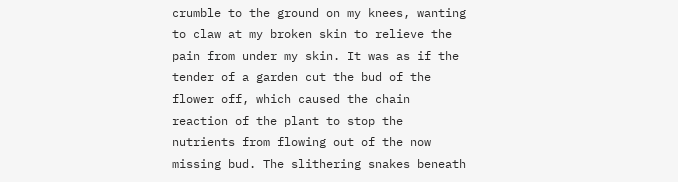crumble to the ground on my knees, wanting to claw at my broken skin to relieve the pain from under my skin. It was as if the tender of a garden cut the bud of the flower off, which caused the chain reaction of the plant to stop the nutrients from flowing out of the now missing bud. The slithering snakes beneath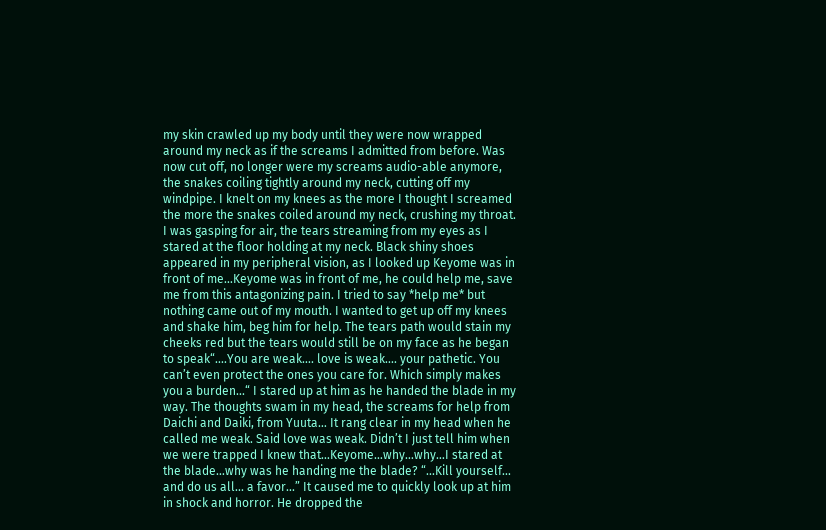my skin crawled up my body until they were now wrapped around my neck as if the screams I admitted from before. Was now cut off, no longer were my screams audio-able anymore, the snakes coiling tightly around my neck, cutting off my windpipe. I knelt on my knees as the more I thought I screamed the more the snakes coiled around my neck, crushing my throat. I was gasping for air, the tears streaming from my eyes as I stared at the floor holding at my neck. Black shiny shoes  appeared in my peripheral vision, as I looked up Keyome was in front of me…Keyome was in front of me, he could help me, save me from this antagonizing pain. I tried to say *help me* but nothing came out of my mouth. I wanted to get up off my knees and shake him, beg him for help. The tears path would stain my cheeks red but the tears would still be on my face as he began to speak“....You are weak.... love is weak.... your pathetic. You can’t even protect the ones you care for. Which simply makes you a burden...“ I stared up at him as he handed the blade in my way. The thoughts swam in my head, the screams for help from Daichi and Daiki, from Yuuta… It rang clear in my head when he called me weak. Said love was weak. Didn’t I just tell him when we were trapped I knew that…Keyome…why…why…I stared at the blade…why was he handing me the blade? “...Kill yourself... and do us all... a favor...” It caused me to quickly look up at him in shock and horror. He dropped the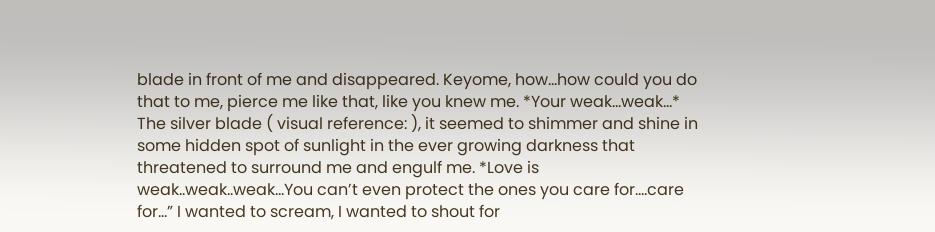blade in front of me and disappeared. Keyome, how…how could you do that to me, pierce me like that, like you knew me. *Your weak…weak…* The silver blade ( visual reference: ), it seemed to shimmer and shine in some hidden spot of sunlight in the ever growing darkness that threatened to surround me and engulf me. *Love is weak..weak..weak…You can’t even protect the ones you care for….care for…” I wanted to scream, I wanted to shout for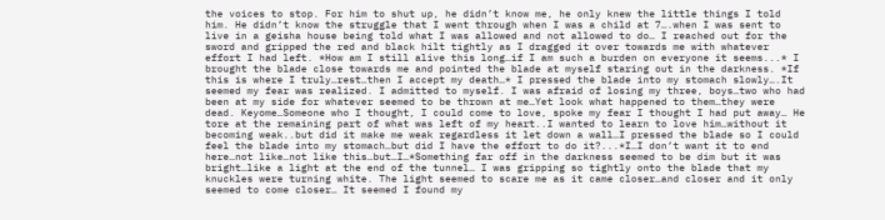the voices to stop. For him to shut up, he didn’t know me, he only knew the little things I told him. He didn’t know the struggle that I went through when I was a child at 7….when I was sent to live in a geisha house being told what I was allowed and not allowed to do… I reached out for the sword and gripped the red and black hilt tightly as I dragged it over towards me with whatever effort I had left. *How am I still alive this long…if I am such a burden on everyone it seems...* I brought the blade close towards me and pointed the blade at myself staring out in the darkness. *If this is where I truly…rest…then I accept my death…* I pressed the blade into my stomach slowly….It seemed my fear was realized. I admitted to myself. I was afraid of losing my three, boys…two who had been at my side for whatever seemed to be thrown at me…Yet look what happened to them…they were dead. Keyome…Someone who I thought, I could come to love, spoke my fear I thought I had put away… He tore at the remaining part of what was left of my heart..I wanted to learn to love him…without it becoming weak..but did it make me weak regardless it let down a wall…I pressed the blade so I could feel the blade into my stomach…but did I have the effort to do it?...*I…I don’t want it to end here…not like…not like this…but…I…*Something far off in the darkness seemed to be dim but it was bright…like a light at the end of the tunnel… I was gripping so tightly onto the blade that my knuckles were turning white. The light seemed to scare me as it came closer…and closer and it only seemed to come closer… It seemed I found my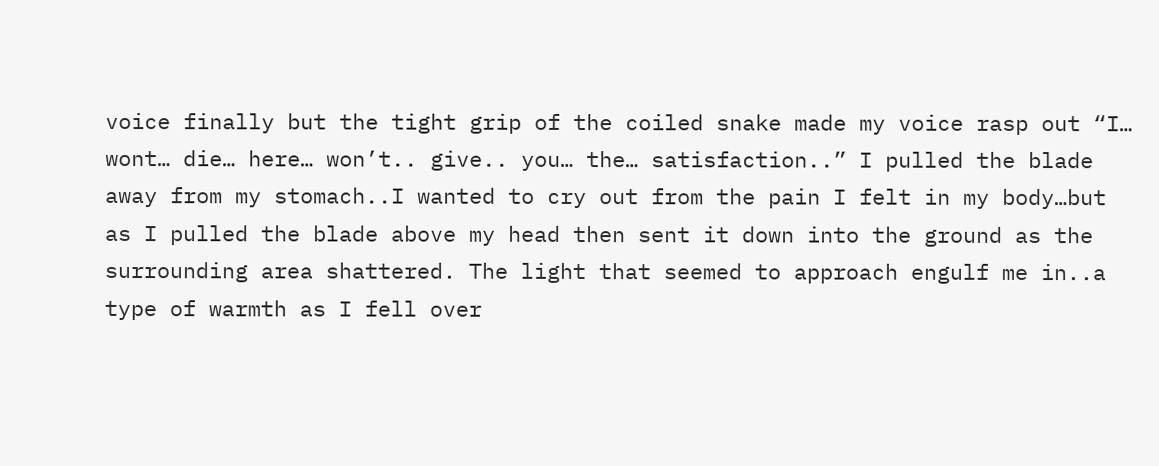voice finally but the tight grip of the coiled snake made my voice rasp out “I… wont… die… here… won’t.. give.. you… the… satisfaction..” I pulled the blade away from my stomach..I wanted to cry out from the pain I felt in my body…but as I pulled the blade above my head then sent it down into the ground as the surrounding area shattered. The light that seemed to approach engulf me in..a type of warmth as I fell over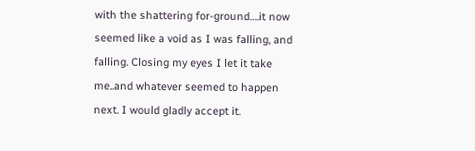with the shattering for-ground….it now seemed like a void as I was falling, and falling. Closing my eyes I let it take me..and whatever seemed to happen next. I would gladly accept it.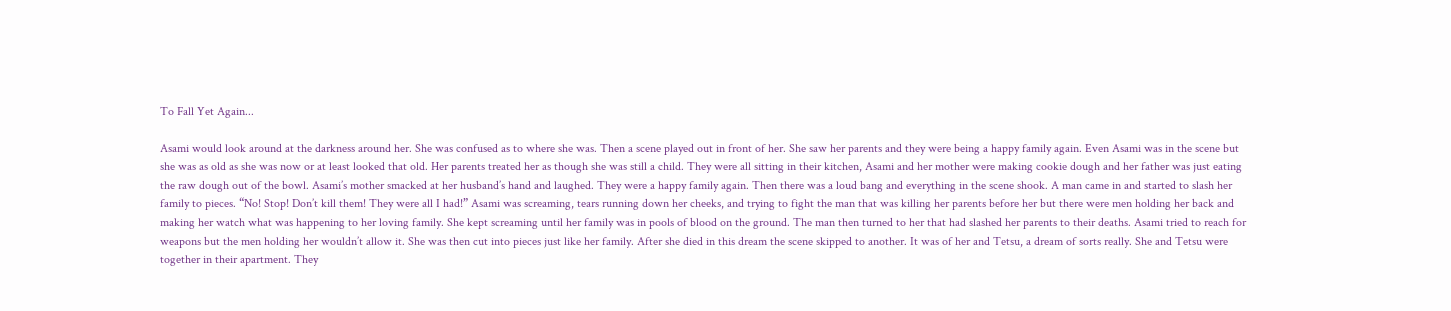To Fall Yet Again...

Asami would look around at the darkness around her. She was confused as to where she was. Then a scene played out in front of her. She saw her parents and they were being a happy family again. Even Asami was in the scene but she was as old as she was now or at least looked that old. Her parents treated her as though she was still a child. They were all sitting in their kitchen, Asami and her mother were making cookie dough and her father was just eating the raw dough out of the bowl. Asami’s mother smacked at her husband’s hand and laughed. They were a happy family again. Then there was a loud bang and everything in the scene shook. A man came in and started to slash her family to pieces. “No! Stop! Don’t kill them! They were all I had!” Asami was screaming, tears running down her cheeks, and trying to fight the man that was killing her parents before her but there were men holding her back and making her watch what was happening to her loving family. She kept screaming until her family was in pools of blood on the ground. The man then turned to her that had slashed her parents to their deaths. Asami tried to reach for weapons but the men holding her wouldn’t allow it. She was then cut into pieces just like her family. After she died in this dream the scene skipped to another. It was of her and Tetsu, a dream of sorts really. She and Tetsu were together in their apartment. They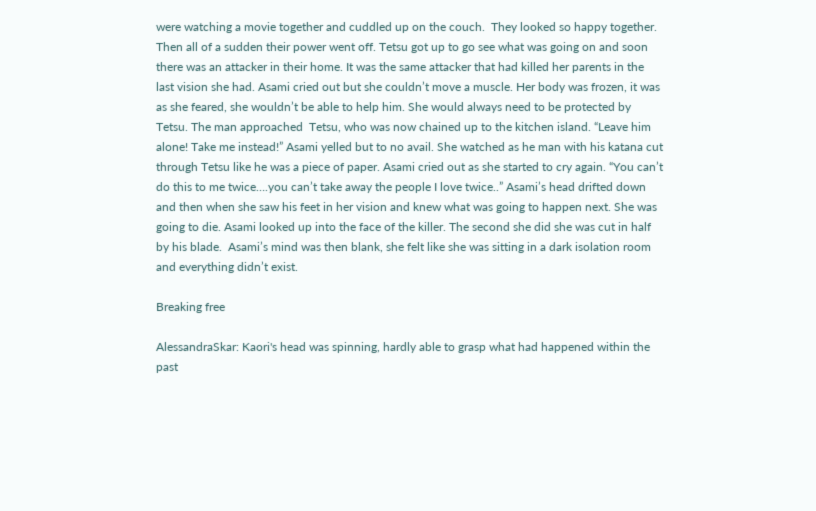were watching a movie together and cuddled up on the couch.  They looked so happy together. Then all of a sudden their power went off. Tetsu got up to go see what was going on and soon there was an attacker in their home. It was the same attacker that had killed her parents in the last vision she had. Asami cried out but she couldn’t move a muscle. Her body was frozen, it was as she feared, she wouldn’t be able to help him. She would always need to be protected by Tetsu. The man approached  Tetsu, who was now chained up to the kitchen island. “Leave him alone! Take me instead!” Asami yelled but to no avail. She watched as he man with his katana cut through Tetsu like he was a piece of paper. Asami cried out as she started to cry again. “You can’t do this to me twice….you can’t take away the people I love twice..” Asami’s head drifted down and then when she saw his feet in her vision and knew what was going to happen next. She was going to die. Asami looked up into the face of the killer. The second she did she was cut in half by his blade.  Asami’s mind was then blank, she felt like she was sitting in a dark isolation room and everything didn’t exist.

Breaking free

AlessandraSkar: Kaori's head was spinning, hardly able to grasp what had happened within the past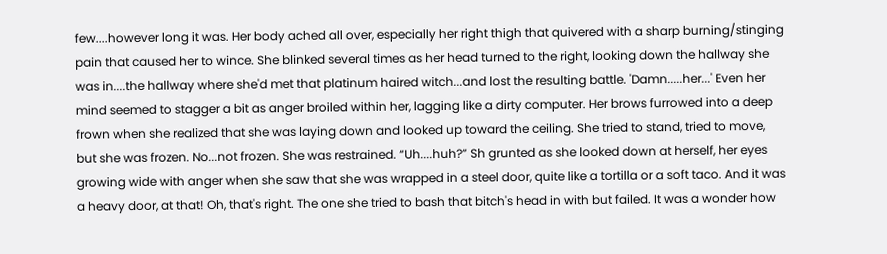few....however long it was. Her body ached all over, especially her right thigh that quivered with a sharp burning/stinging pain that caused her to wince. She blinked several times as her head turned to the right, looking down the hallway she was in....the hallway where she'd met that platinum haired witch...and lost the resulting battle. 'Damn.....her...' Even her mind seemed to stagger a bit as anger broiled within her, lagging like a dirty computer. Her brows furrowed into a deep frown when she realized that she was laying down and looked up toward the ceiling. She tried to stand, tried to move, but she was frozen. No...not frozen. She was restrained. “Uh....huh?” Sh grunted as she looked down at herself, her eyes growing wide with anger when she saw that she was wrapped in a steel door, quite like a tortilla or a soft taco. And it was a heavy door, at that! Oh, that's right. The one she tried to bash that bitch's head in with but failed. It was a wonder how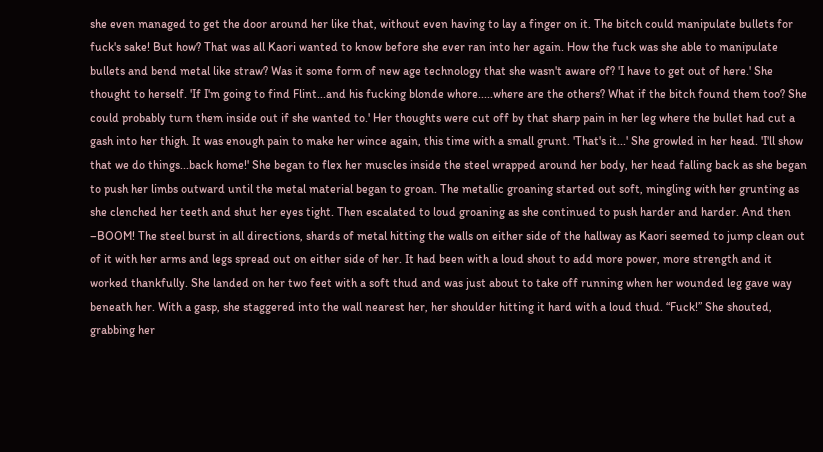she even managed to get the door around her like that, without even having to lay a finger on it. The bitch could manipulate bullets for fuck's sake! But how? That was all Kaori wanted to know before she ever ran into her again. How the fuck was she able to manipulate bullets and bend metal like straw? Was it some form of new age technology that she wasn't aware of? 'I have to get out of here.' She thought to herself. 'If I'm going to find Flint...and his fucking blonde whore.....where are the others? What if the bitch found them too? She could probably turn them inside out if she wanted to.' Her thoughts were cut off by that sharp pain in her leg where the bullet had cut a gash into her thigh. It was enough pain to make her wince again, this time with a small grunt. 'That's it...' She growled in her head. 'I'll show that we do things...back home!' She began to flex her muscles inside the steel wrapped around her body, her head falling back as she began to push her limbs outward until the metal material began to groan. The metallic groaning started out soft, mingling with her grunting as she clenched her teeth and shut her eyes tight. Then escalated to loud groaning as she continued to push harder and harder. And then –BOOM! The steel burst in all directions, shards of metal hitting the walls on either side of the hallway as Kaori seemed to jump clean out of it with her arms and legs spread out on either side of her. It had been with a loud shout to add more power, more strength and it worked thankfully. She landed on her two feet with a soft thud and was just about to take off running when her wounded leg gave way beneath her. With a gasp, she staggered into the wall nearest her, her shoulder hitting it hard with a loud thud. “Fuck!” She shouted, grabbing her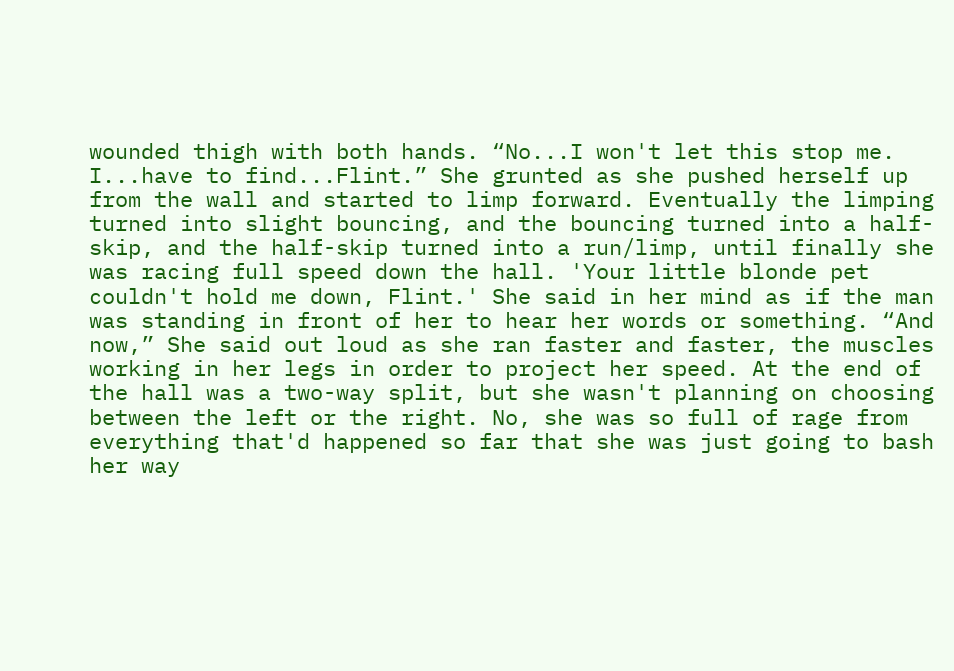wounded thigh with both hands. “No...I won't let this stop me. I...have to find...Flint.” She grunted as she pushed herself up from the wall and started to limp forward. Eventually the limping turned into slight bouncing, and the bouncing turned into a half-skip, and the half-skip turned into a run/limp, until finally she was racing full speed down the hall. 'Your little blonde pet couldn't hold me down, Flint.' She said in her mind as if the man was standing in front of her to hear her words or something. “And now,” She said out loud as she ran faster and faster, the muscles working in her legs in order to project her speed. At the end of the hall was a two-way split, but she wasn't planning on choosing between the left or the right. No, she was so full of rage from everything that'd happened so far that she was just going to bash her way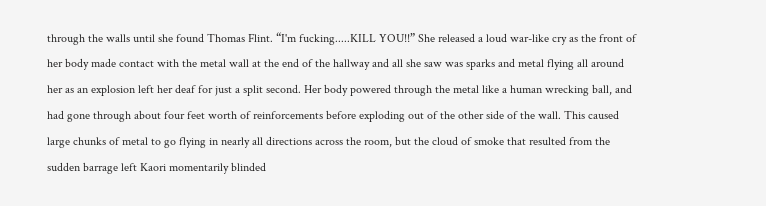through the walls until she found Thomas Flint. “I'm fucking.....KILL YOU!!” She released a loud war-like cry as the front of her body made contact with the metal wall at the end of the hallway and all she saw was sparks and metal flying all around her as an explosion left her deaf for just a split second. Her body powered through the metal like a human wrecking ball, and had gone through about four feet worth of reinforcements before exploding out of the other side of the wall. This caused large chunks of metal to go flying in nearly all directions across the room, but the cloud of smoke that resulted from the sudden barrage left Kaori momentarily blinded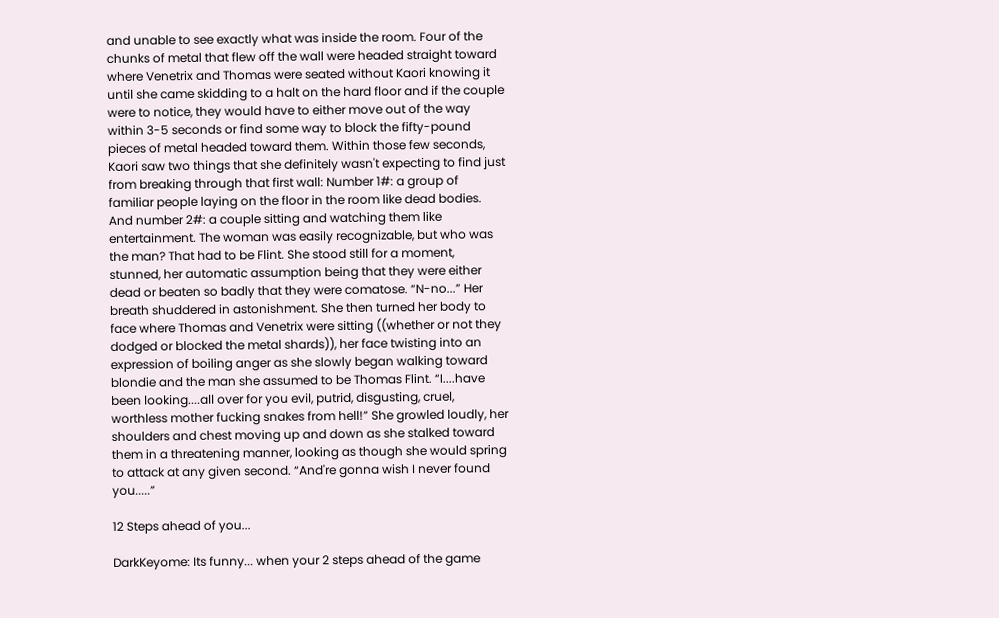and unable to see exactly what was inside the room. Four of the chunks of metal that flew off the wall were headed straight toward where Venetrix and Thomas were seated without Kaori knowing it until she came skidding to a halt on the hard floor and if the couple were to notice, they would have to either move out of the way within 3-5 seconds or find some way to block the fifty-pound pieces of metal headed toward them. Within those few seconds, Kaori saw two things that she definitely wasn't expecting to find just from breaking through that first wall: Number 1#: a group of familiar people laying on the floor in the room like dead bodies. And number 2#: a couple sitting and watching them like entertainment. The woman was easily recognizable, but who was the man? That had to be Flint. She stood still for a moment, stunned, her automatic assumption being that they were either dead or beaten so badly that they were comatose. “N-no...” Her breath shuddered in astonishment. She then turned her body to face where Thomas and Venetrix were sitting ((whether or not they dodged or blocked the metal shards)), her face twisting into an expression of boiling anger as she slowly began walking toward blondie and the man she assumed to be Thomas Flint. “I....have been looking....all over for you evil, putrid, disgusting, cruel, worthless mother fucking snakes from hell!” She growled loudly, her shoulders and chest moving up and down as she stalked toward them in a threatening manner, looking as though she would spring to attack at any given second. “And're gonna wish I never found you.....”

12 Steps ahead of you...

DarkKeyome: Its funny... when your 2 steps ahead of the game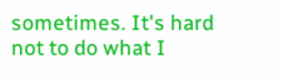sometimes. It's hard not to do what I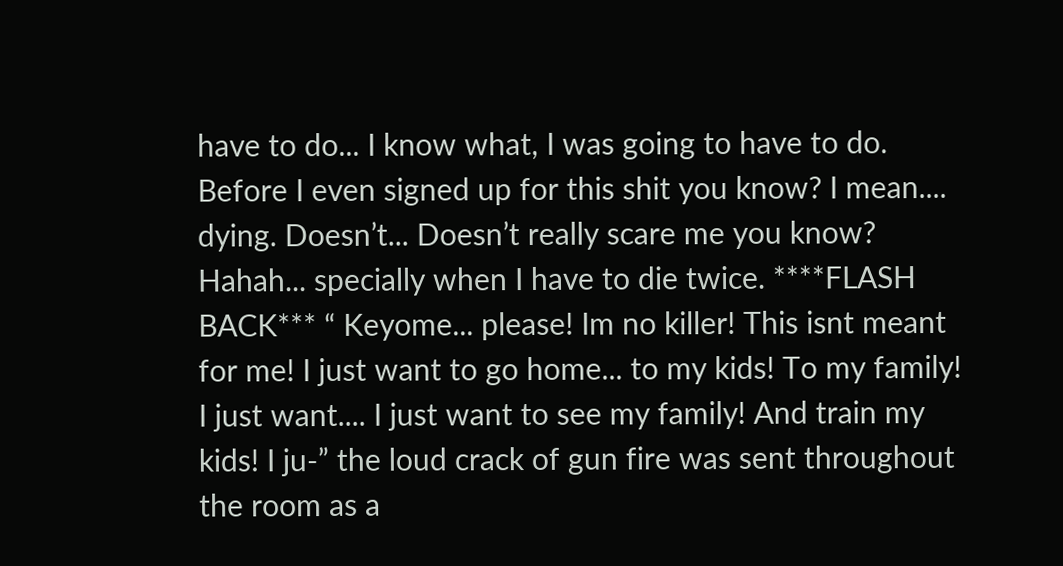have to do... I know what, I was going to have to do. Before I even signed up for this shit you know? I mean.... dying. Doesn’t... Doesn’t really scare me you know? Hahah... specially when I have to die twice. ****FLASH BACK*** “ Keyome... please! Im no killer! This isnt meant for me! I just want to go home... to my kids! To my family! I just want.... I just want to see my family! And train my kids! I ju-” the loud crack of gun fire was sent throughout the room as a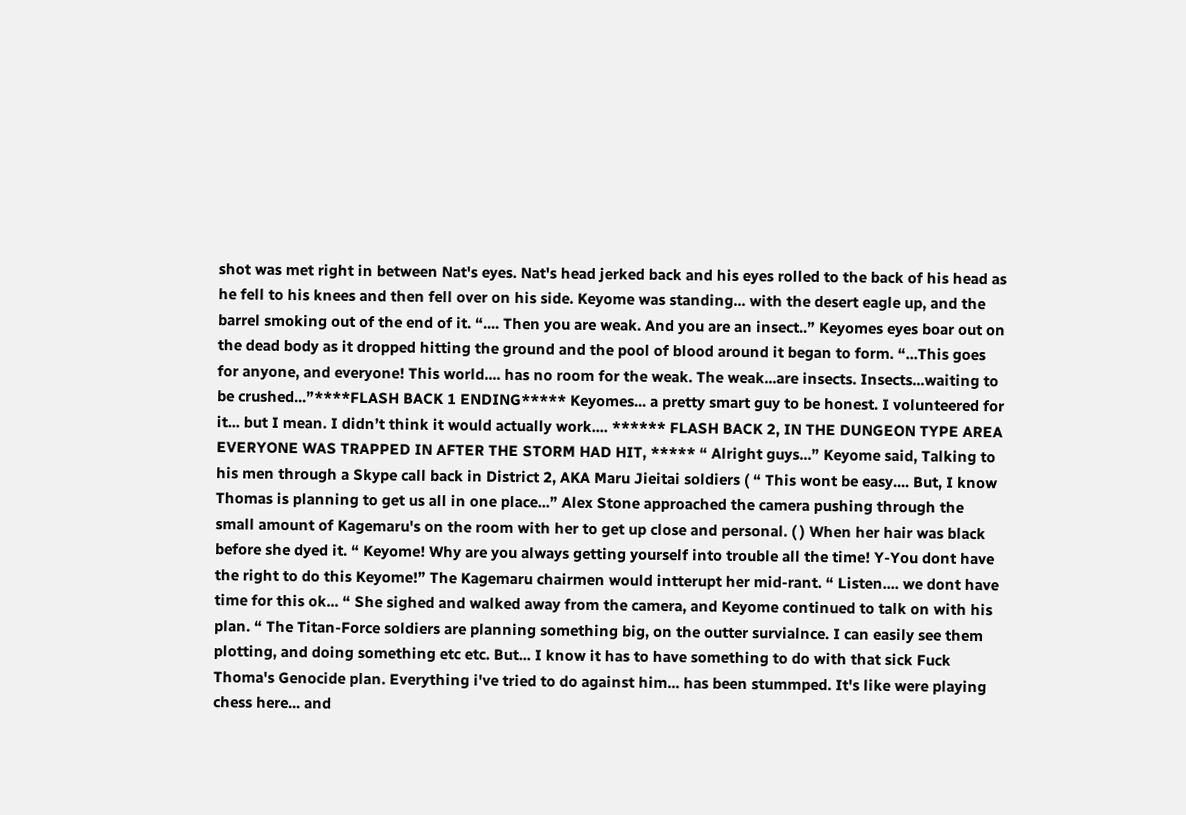shot was met right in between Nat's eyes. Nat's head jerked back and his eyes rolled to the back of his head as he fell to his knees and then fell over on his side. Keyome was standing... with the desert eagle up, and the barrel smoking out of the end of it. “.... Then you are weak. And you are an insect..” Keyomes eyes boar out on the dead body as it dropped hitting the ground and the pool of blood around it began to form. “...This goes for anyone, and everyone! This world.... has no room for the weak. The weak...are insects. Insects...waiting to be crushed...”****FLASH BACK 1 ENDING***** Keyomes... a pretty smart guy to be honest. I volunteered for it... but I mean. I didn’t think it would actually work.... ****** FLASH BACK 2, IN THE DUNGEON TYPE AREA EVERYONE WAS TRAPPED IN AFTER THE STORM HAD HIT, ***** “ Alright guys...” Keyome said, Talking to his men through a Skype call back in District 2, AKA Maru Jieitai soldiers ( “ This wont be easy.... But, I know Thomas is planning to get us all in one place...” Alex Stone approached the camera pushing through the small amount of Kagemaru's on the room with her to get up close and personal. ( ) When her hair was black before she dyed it. “ Keyome! Why are you always getting yourself into trouble all the time! Y-You dont have the right to do this Keyome!” The Kagemaru chairmen would intterupt her mid-rant. “ Listen.... we dont have time for this ok... “ She sighed and walked away from the camera, and Keyome continued to talk on with his plan. “ The Titan-Force soldiers are planning something big, on the outter survialnce. I can easily see them plotting, and doing something etc etc. But... I know it has to have something to do with that sick Fuck Thoma's Genocide plan. Everything i've tried to do against him... has been stummped. It's like were playing chess here... and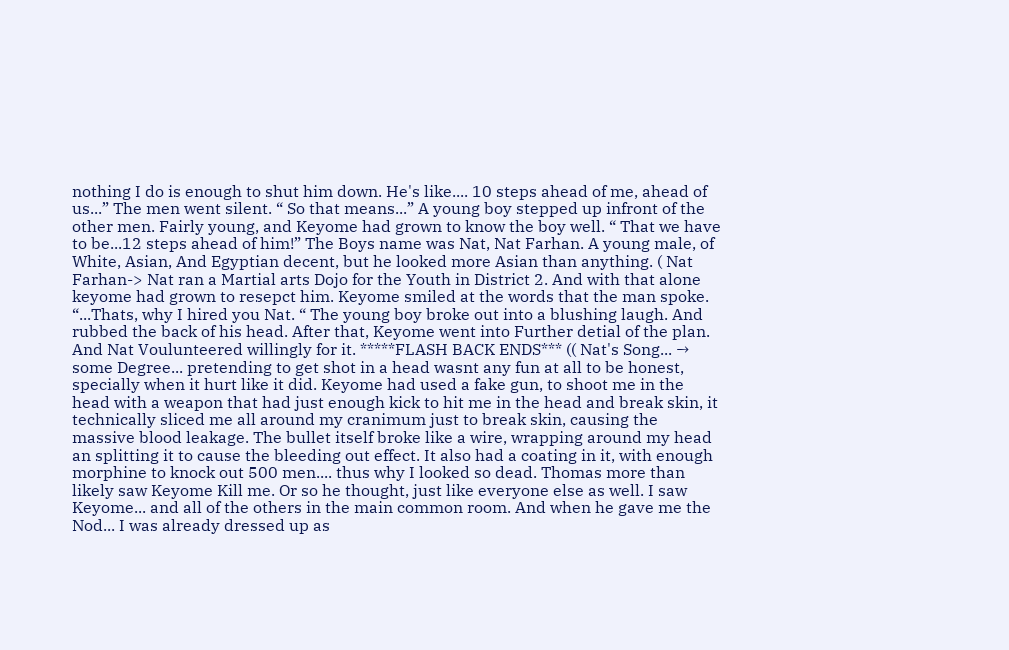nothing I do is enough to shut him down. He's like.... 10 steps ahead of me, ahead of us...” The men went silent. “ So that means...” A young boy stepped up infront of the other men. Fairly young, and Keyome had grown to know the boy well. “ That we have to be...12 steps ahead of him!” The Boys name was Nat, Nat Farhan. A young male, of White, Asian, And Egyptian decent, but he looked more Asian than anything. ( Nat Farhan-> Nat ran a Martial arts Dojo for the Youth in District 2. And with that alone keyome had grown to resepct him. Keyome smiled at the words that the man spoke. “...Thats, why I hired you Nat. “ The young boy broke out into a blushing laugh. And rubbed the back of his head. After that, Keyome went into Further detial of the plan. And Nat Voulunteered willingly for it. *****FLASH BACK ENDS*** (( Nat's Song... → some Degree... pretending to get shot in a head wasnt any fun at all to be honest, specially when it hurt like it did. Keyome had used a fake gun, to shoot me in the head with a weapon that had just enough kick to hit me in the head and break skin, it technically sliced me all around my cranimum just to break skin, causing the massive blood leakage. The bullet itself broke like a wire, wrapping around my head an splitting it to cause the bleeding out effect. It also had a coating in it, with enough morphine to knock out 500 men.... thus why I looked so dead. Thomas more than likely saw Keyome Kill me. Or so he thought, just like everyone else as well. I saw Keyome... and all of the others in the main common room. And when he gave me the Nod... I was already dressed up as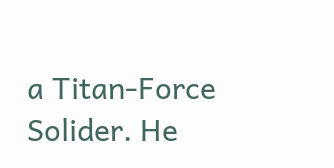a Titan-Force Solider. He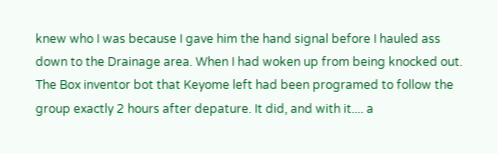knew who I was because I gave him the hand signal before I hauled ass down to the Drainage area. When I had woken up from being knocked out. The Box inventor bot that Keyome left had been programed to follow the group exactly 2 hours after depature. It did, and with it.... a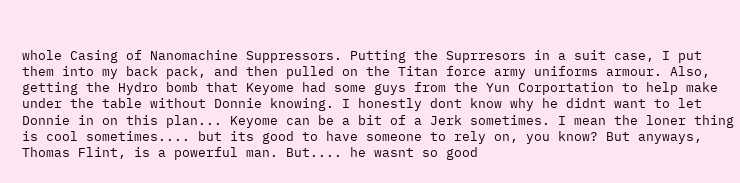whole Casing of Nanomachine Suppressors. Putting the Suprresors in a suit case, I put them into my back pack, and then pulled on the Titan force army uniforms armour. Also, getting the Hydro bomb that Keyome had some guys from the Yun Corportation to help make under the table without Donnie knowing. I honestly dont know why he didnt want to let Donnie in on this plan... Keyome can be a bit of a Jerk sometimes. I mean the loner thing is cool sometimes.... but its good to have someone to rely on, you know? But anyways, Thomas Flint, is a powerful man. But.... he wasnt so good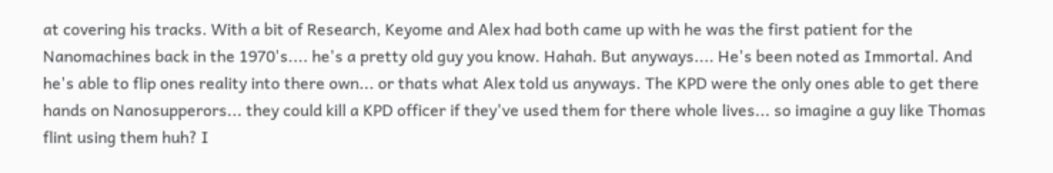at covering his tracks. With a bit of Research, Keyome and Alex had both came up with he was the first patient for the Nanomachines back in the 1970's.... he's a pretty old guy you know. Hahah. But anyways.... He's been noted as Immortal. And he's able to flip ones reality into there own... or thats what Alex told us anyways. The KPD were the only ones able to get there hands on Nanosupperors... they could kill a KPD officer if they've used them for there whole lives... so imagine a guy like Thomas flint using them huh? I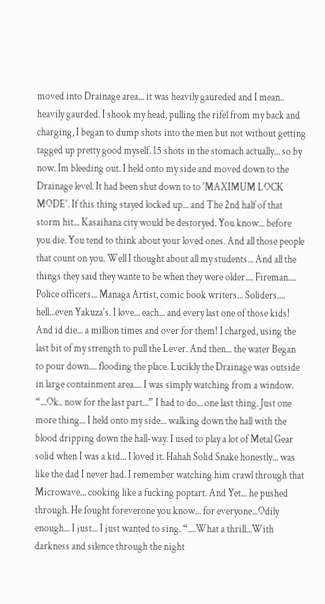moved into Drainage area... it was heavily gaureded and I mean.. heavily gaurded. I shook my head, pulling the rifel from my back and charging, I began to dump shots into the men but not without getting tagged up pretty good myself. 15 shots in the stomach actually... so by now. Im bleeding out. I held onto my side and moved down to the Drainage level. It had been shut down to to 'MAXIMUM LOCK MODE'. If this thing stayed locked up... and The 2nd half of that storm hit... Kasaihana city would be destoryed. You know... before you die. You tend to think about your loved ones. And all those people that count on you. Well I thought about all my students... And all the things they said they wante to be when they were older.... Fireman.... Police officers... Managa Artist, comic book writers... Soliders.... hell...even Yakuza's. I love... each... and every last one of those kids! And id die... a million times and over for them! I charged, using the last bit of my strength to pull the Lever. And then... the water Began to pour down.... flooding the place. Lucikly the Drainage was outside in large containment area.... I was simply watching from a window. “...Ok.. now for the last part...” I had to do... one last thing. Just one more thing... I held onto my side... walking down the hall with the blood dripping down the hall-way. I used to play a lot of Metal Gear solid when I was a kid... I loved it. Hahah Solid Snake honestly... was like the dad I never had. I remember watching him crawl through that Microwave... cooking like a fucking poptart. And Yet... he pushed through. He fought foreverone you know... for everyone...Odily enough... I just... I just wanted to sing. “....What a thrill...With darkness and silence through the night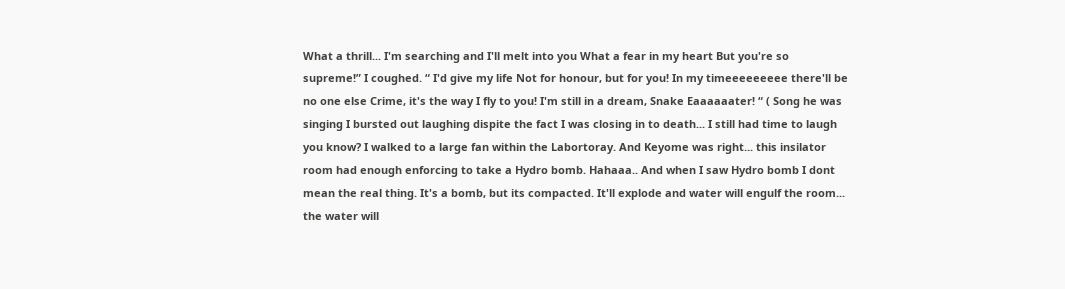What a thrill... I'm searching and I'll melt into you What a fear in my heart But you're so supreme!” I coughed. “ I'd give my life Not for honour, but for you! In my timeeeeeeeee there'll be no one else Crime, it's the way I fly to you! I'm still in a dream, Snake Eaaaaaater! “ ( Song he was singing I bursted out laughing dispite the fact I was closing in to death... I still had time to laugh you know? I walked to a large fan within the Labortoray. And Keyome was right... this insilator room had enough enforcing to take a Hydro bomb. Hahaaa.. And when I saw Hydro bomb I dont mean the real thing. It's a bomb, but its compacted. It'll explode and water will engulf the room... the water will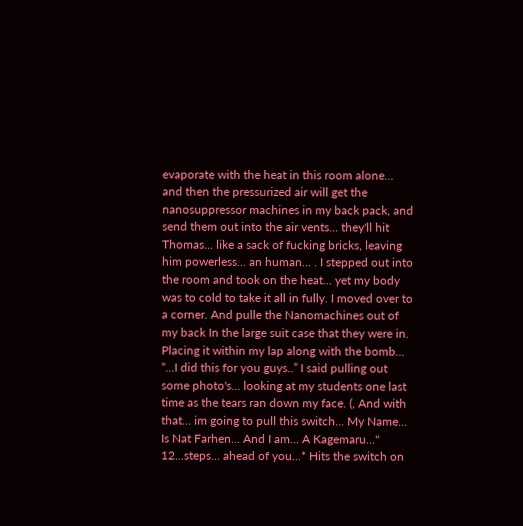evaporate with the heat in this room alone... and then the pressurized air will get the nanosuppressor machines in my back pack, and send them out into the air vents... they'll hit Thomas... like a sack of fucking bricks, leaving him powerless... an human... . I stepped out into the room and took on the heat... yet my body was to cold to take it all in fully. I moved over to a corner. And pulle the Nanomachines out of my back In the large suit case that they were in. Placing it within my lap along with the bomb... “...I did this for you guys..” I said pulling out some photo's... looking at my students one last time as the tears ran down my face. (, And with that... im going to pull this switch... My Name... Is Nat Farhen... And I am... A Kagemaru..." 12...steps... ahead of you...* Hits the switch on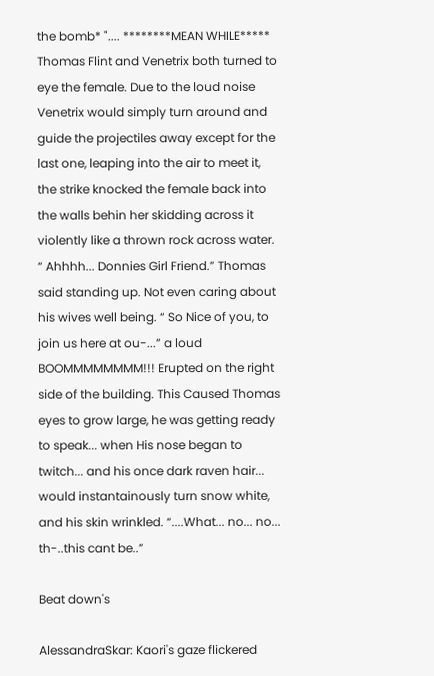the bomb* ".... ********MEAN WHILE***** Thomas Flint and Venetrix both turned to eye the female. Due to the loud noise Venetrix would simply turn around and guide the projectiles away except for the last one, leaping into the air to meet it, the strike knocked the female back into the walls behin her skidding across it violently like a thrown rock across water. “ Ahhhh... Donnies Girl Friend.” Thomas said standing up. Not even caring about his wives well being. “ So Nice of you, to join us here at ou-...” a loud BOOMMMMMMMM!!! Erupted on the right side of the building. This Caused Thomas eyes to grow large, he was getting ready to speak... when His nose began to twitch... and his once dark raven hair... would instantainously turn snow white, and his skin wrinkled. “....What... no... no... th-..this cant be..”

Beat down's

AlessandraSkar: Kaori's gaze flickered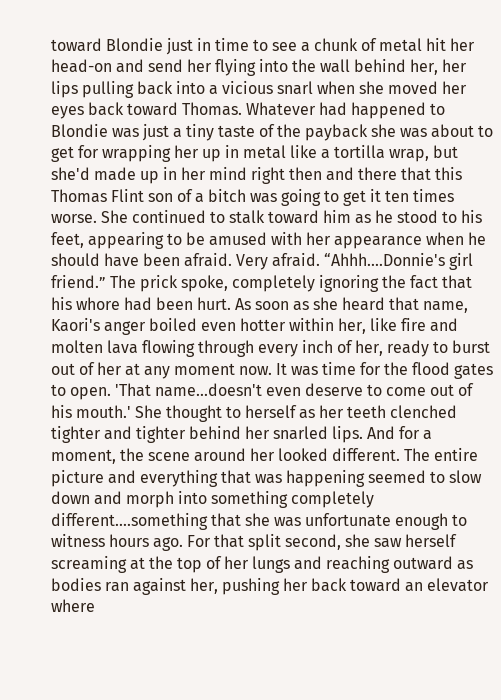toward Blondie just in time to see a chunk of metal hit her head-on and send her flying into the wall behind her, her lips pulling back into a vicious snarl when she moved her eyes back toward Thomas. Whatever had happened to Blondie was just a tiny taste of the payback she was about to get for wrapping her up in metal like a tortilla wrap, but she'd made up in her mind right then and there that this Thomas Flint son of a bitch was going to get it ten times worse. She continued to stalk toward him as he stood to his feet, appearing to be amused with her appearance when he should have been afraid. Very afraid. “Ahhh....Donnie's girl friend.” The prick spoke, completely ignoring the fact that his whore had been hurt. As soon as she heard that name, Kaori's anger boiled even hotter within her, like fire and molten lava flowing through every inch of her, ready to burst out of her at any moment now. It was time for the flood gates to open. 'That name...doesn't even deserve to come out of his mouth.' She thought to herself as her teeth clenched tighter and tighter behind her snarled lips. And for a moment, the scene around her looked different. The entire picture and everything that was happening seemed to slow down and morph into something completely different....something that she was unfortunate enough to witness hours ago. For that split second, she saw herself screaming at the top of her lungs and reaching outward as bodies ran against her, pushing her back toward an elevator where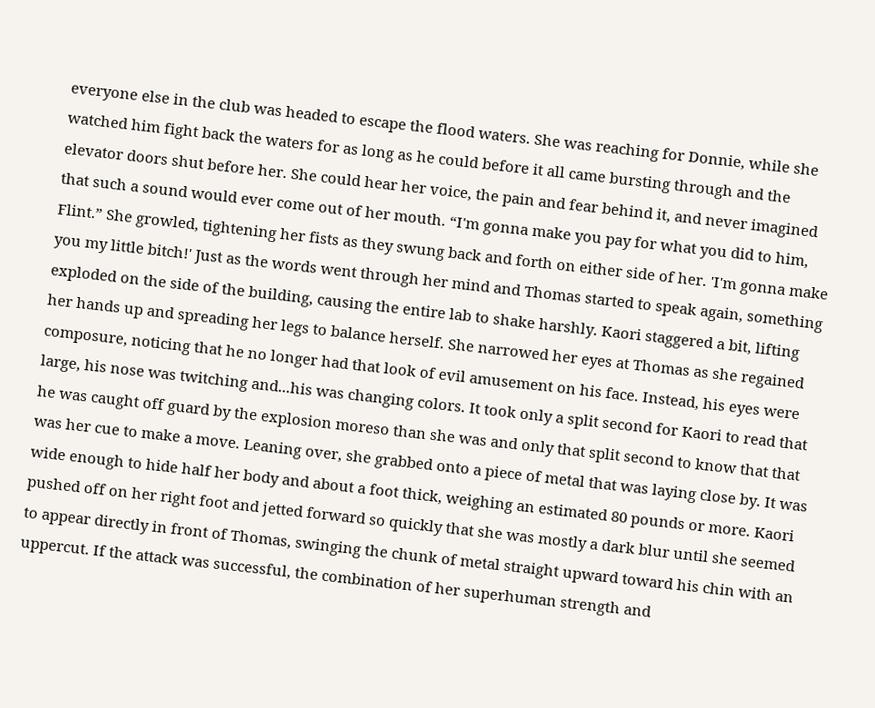everyone else in the club was headed to escape the flood waters. She was reaching for Donnie, while she watched him fight back the waters for as long as he could before it all came bursting through and the elevator doors shut before her. She could hear her voice, the pain and fear behind it, and never imagined that such a sound would ever come out of her mouth. “I'm gonna make you pay for what you did to him, Flint.” She growled, tightening her fists as they swung back and forth on either side of her. 'I'm gonna make you my little bitch!' Just as the words went through her mind and Thomas started to speak again, something exploded on the side of the building, causing the entire lab to shake harshly. Kaori staggered a bit, lifting her hands up and spreading her legs to balance herself. She narrowed her eyes at Thomas as she regained composure, noticing that he no longer had that look of evil amusement on his face. Instead, his eyes were large, his nose was twitching and...his was changing colors. It took only a split second for Kaori to read that he was caught off guard by the explosion moreso than she was and only that split second to know that that was her cue to make a move. Leaning over, she grabbed onto a piece of metal that was laying close by. It was wide enough to hide half her body and about a foot thick, weighing an estimated 80 pounds or more. Kaori pushed off on her right foot and jetted forward so quickly that she was mostly a dark blur until she seemed to appear directly in front of Thomas, swinging the chunk of metal straight upward toward his chin with an uppercut. If the attack was successful, the combination of her superhuman strength and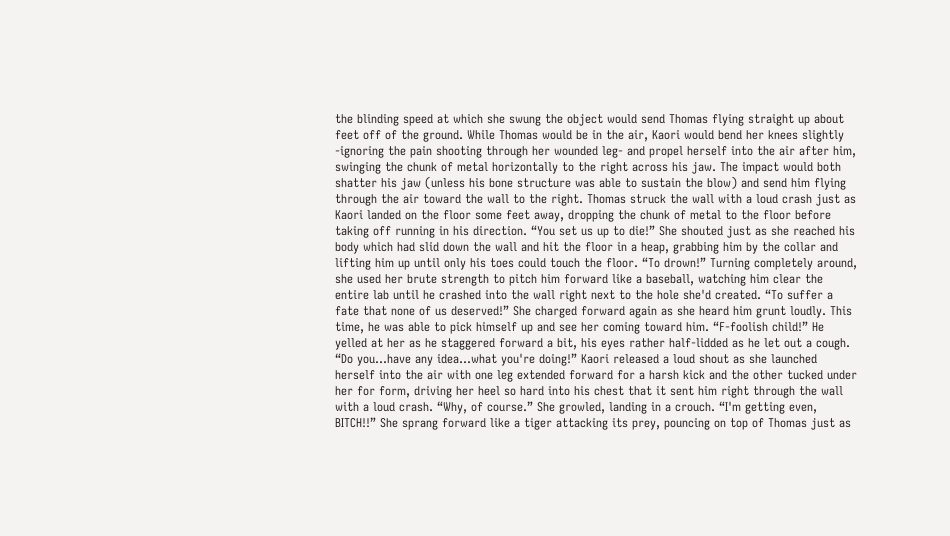the blinding speed at which she swung the object would send Thomas flying straight up about feet off of the ground. While Thomas would be in the air, Kaori would bend her knees slightly -ignoring the pain shooting through her wounded leg- and propel herself into the air after him, swinging the chunk of metal horizontally to the right across his jaw. The impact would both shatter his jaw (unless his bone structure was able to sustain the blow) and send him flying through the air toward the wall to the right. Thomas struck the wall with a loud crash just as Kaori landed on the floor some feet away, dropping the chunk of metal to the floor before taking off running in his direction. “You set us up to die!” She shouted just as she reached his body which had slid down the wall and hit the floor in a heap, grabbing him by the collar and lifting him up until only his toes could touch the floor. “To drown!” Turning completely around, she used her brute strength to pitch him forward like a baseball, watching him clear the entire lab until he crashed into the wall right next to the hole she'd created. “To suffer a fate that none of us deserved!” She charged forward again as she heard him grunt loudly. This time, he was able to pick himself up and see her coming toward him. “F-foolish child!” He yelled at her as he staggered forward a bit, his eyes rather half-lidded as he let out a cough. “Do you...have any idea...what you're doing!” Kaori released a loud shout as she launched herself into the air with one leg extended forward for a harsh kick and the other tucked under her for form, driving her heel so hard into his chest that it sent him right through the wall with a loud crash. “Why, of course.” She growled, landing in a crouch. “I'm getting even, BITCH!!” She sprang forward like a tiger attacking its prey, pouncing on top of Thomas just as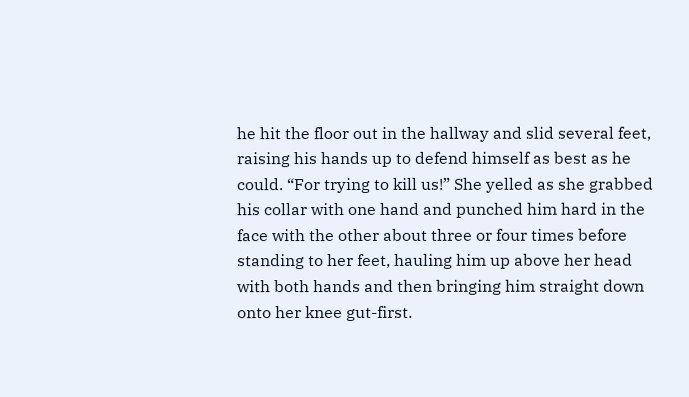he hit the floor out in the hallway and slid several feet, raising his hands up to defend himself as best as he could. “For trying to kill us!” She yelled as she grabbed his collar with one hand and punched him hard in the face with the other about three or four times before standing to her feet, hauling him up above her head with both hands and then bringing him straight down onto her knee gut-first.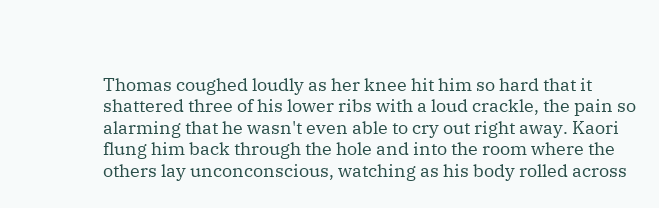Thomas coughed loudly as her knee hit him so hard that it shattered three of his lower ribs with a loud crackle, the pain so alarming that he wasn't even able to cry out right away. Kaori flung him back through the hole and into the room where the others lay unconconscious, watching as his body rolled across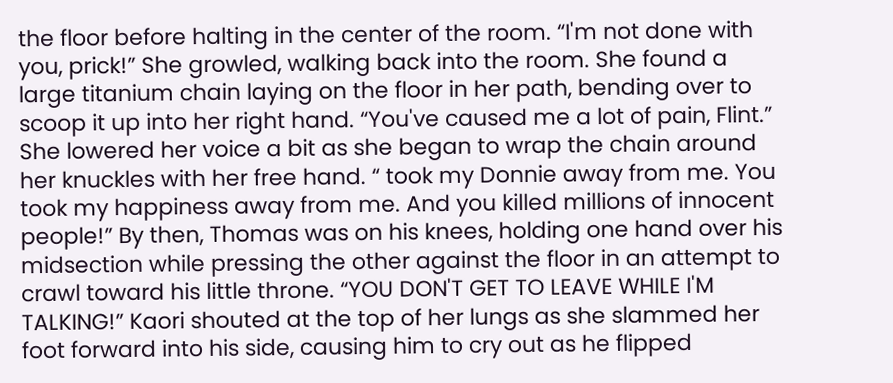the floor before halting in the center of the room. “I'm not done with you, prick!” She growled, walking back into the room. She found a large titanium chain laying on the floor in her path, bending over to scoop it up into her right hand. “You've caused me a lot of pain, Flint.” She lowered her voice a bit as she began to wrap the chain around her knuckles with her free hand. “ took my Donnie away from me. You took my happiness away from me. And you killed millions of innocent people!” By then, Thomas was on his knees, holding one hand over his midsection while pressing the other against the floor in an attempt to crawl toward his little throne. “YOU DON'T GET TO LEAVE WHILE I'M TALKING!” Kaori shouted at the top of her lungs as she slammed her foot forward into his side, causing him to cry out as he flipped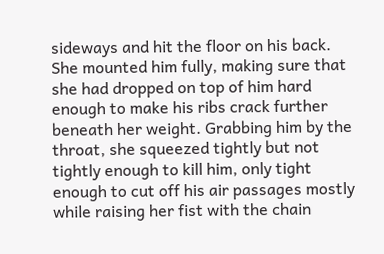sideways and hit the floor on his back. She mounted him fully, making sure that she had dropped on top of him hard enough to make his ribs crack further beneath her weight. Grabbing him by the throat, she squeezed tightly but not tightly enough to kill him, only tight enough to cut off his air passages mostly while raising her fist with the chain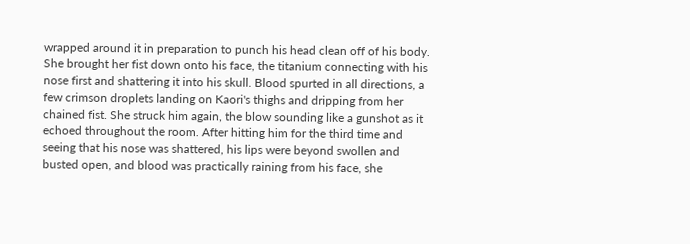wrapped around it in preparation to punch his head clean off of his body. She brought her fist down onto his face, the titanium connecting with his nose first and shattering it into his skull. Blood spurted in all directions, a few crimson droplets landing on Kaori's thighs and dripping from her chained fist. She struck him again, the blow sounding like a gunshot as it echoed throughout the room. After hitting him for the third time and seeing that his nose was shattered, his lips were beyond swollen and busted open, and blood was practically raining from his face, she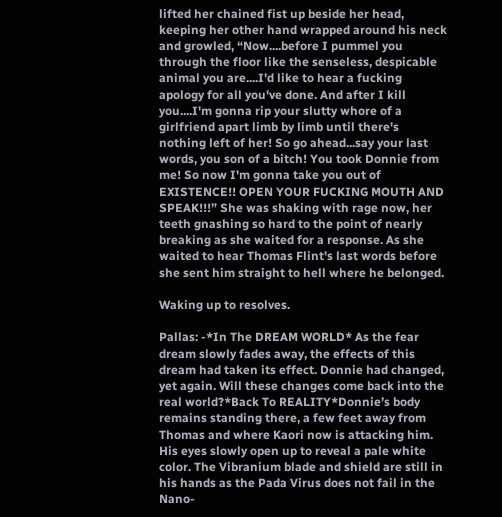lifted her chained fist up beside her head, keeping her other hand wrapped around his neck and growled, “Now....before I pummel you through the floor like the senseless, despicable animal you are....I'd like to hear a fucking apology for all you've done. And after I kill you....I'm gonna rip your slutty whore of a girlfriend apart limb by limb until there's nothing left of her! So go ahead...say your last words, you son of a bitch! You took Donnie from me! So now I'm gonna take you out of EXISTENCE!! OPEN YOUR FUCKING MOUTH AND SPEAK!!!” She was shaking with rage now, her teeth gnashing so hard to the point of nearly breaking as she waited for a response. As she waited to hear Thomas Flint's last words before she sent him straight to hell where he belonged.

Waking up to resolves.

Pallas: -*In The DREAM WORLD* As the fear dream slowly fades away, the effects of this dream had taken its effect. Donnie had changed, yet again. Will these changes come back into the real world?*Back To REALITY*Donnie’s body remains standing there, a few feet away from Thomas and where Kaori now is attacking him. His eyes slowly open up to reveal a pale white color. The Vibranium blade and shield are still in his hands as the Pada Virus does not fail in the Nano-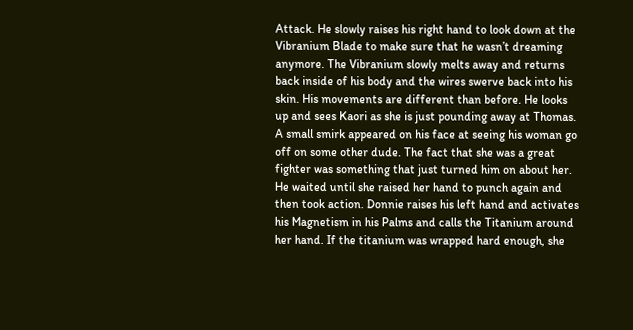Attack. He slowly raises his right hand to look down at the Vibranium Blade to make sure that he wasn’t dreaming anymore. The Vibranium slowly melts away and returns back inside of his body and the wires swerve back into his skin. His movements are different than before. He looks up and sees Kaori as she is just pounding away at Thomas. A small smirk appeared on his face at seeing his woman go off on some other dude. The fact that she was a great fighter was something that just turned him on about her. He waited until she raised her hand to punch again and then took action. Donnie raises his left hand and activates his Magnetism in his Palms and calls the Titanium around her hand. If the titanium was wrapped hard enough, she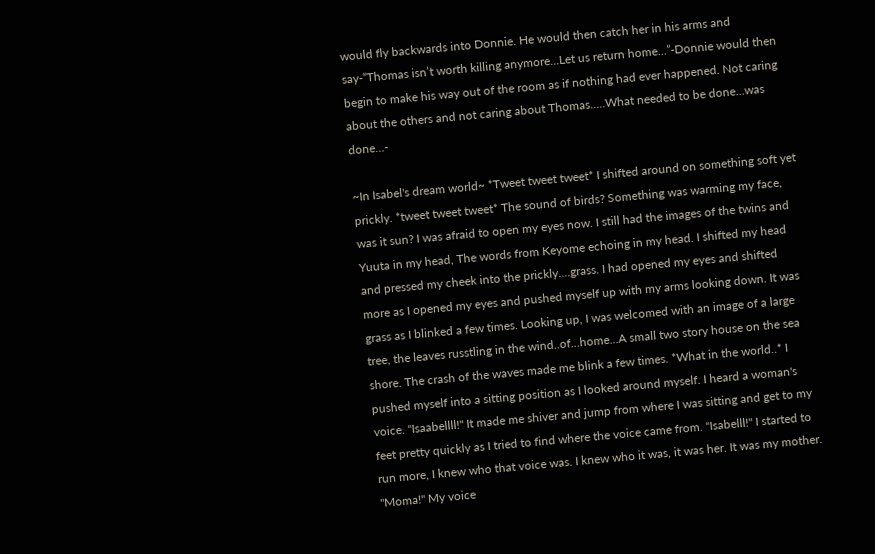would fly backwards into Donnie. He would then catch her in his arms and say-“Thomas isn’t worth killing anymore…Let us return home…”-Donnie would then begin to make his way out of the room as if nothing had ever happened. Not caring about the others and not caring about Thomas…..What needed to be done…was done…-

~In Isabel's dream world~ *Tweet tweet tweet* I shifted around on something soft yet prickly. *tweet tweet tweet* The sound of birds? Something was warming my face, was it sun? I was afraid to open my eyes now. I still had the images of the twins and Yuuta in my head, The words from Keyome echoing in my head. I shifted my head and pressed my cheek into the prickly....grass. I had opened my eyes and shifted more as I opened my eyes and pushed myself up with my arms looking down. It was grass as I blinked a few times. Looking up, I was welcomed with an image of a large tree, the leaves russtling in the wind..of...home...A small two story house on the sea shore. The crash of the waves made me blink a few times. *What in the world..* I pushed myself into a sitting position as I looked around myself. I heard a woman's voice. "Isaabellll!" It made me shiver and jump from where I was sitting and get to my feet pretty quickly as I tried to find where the voice came from. "Isabelll!" I started to run more, I knew who that voice was. I knew who it was, it was her. It was my mother. "Moma!" My voice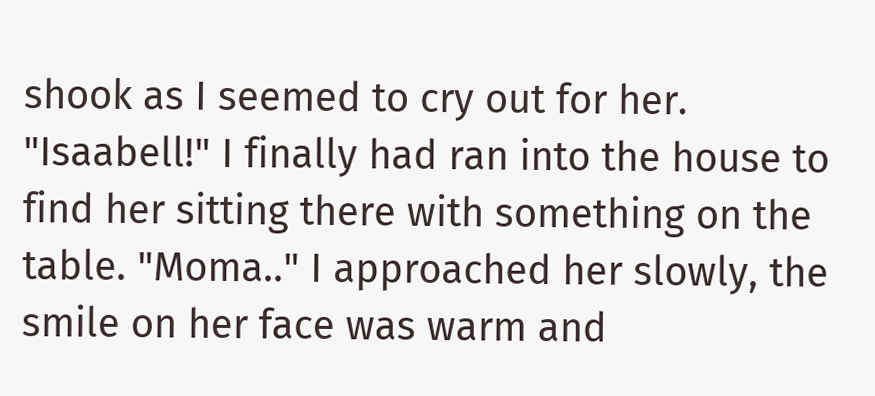shook as I seemed to cry out for her. "Isaabell!" I finally had ran into the house to find her sitting there with something on the table. "Moma.." I approached her slowly, the smile on her face was warm and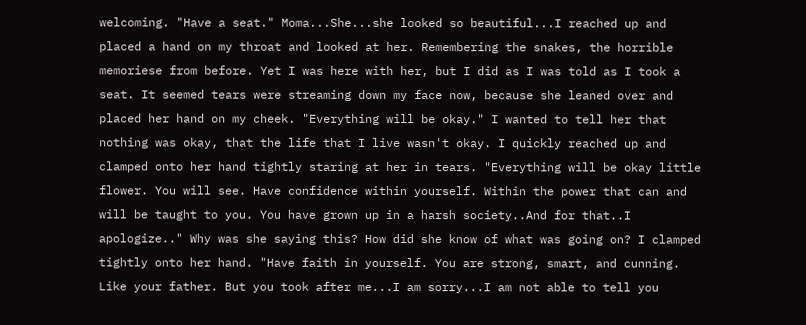welcoming. "Have a seat." Moma...She...she looked so beautiful...I reached up and placed a hand on my throat and looked at her. Remembering the snakes, the horrible memoriese from before. Yet I was here with her, but I did as I was told as I took a seat. It seemed tears were streaming down my face now, because she leaned over and placed her hand on my cheek. "Everything will be okay." I wanted to tell her that nothing was okay, that the life that I live wasn't okay. I quickly reached up and clamped onto her hand tightly staring at her in tears. "Everything will be okay little flower. You will see. Have confidence within yourself. Within the power that can and will be taught to you. You have grown up in a harsh society..And for that..I apologize.." Why was she saying this? How did she know of what was going on? I clamped tightly onto her hand. "Have faith in yourself. You are strong, smart, and cunning. Like your father. But you took after me...I am sorry...I am not able to tell you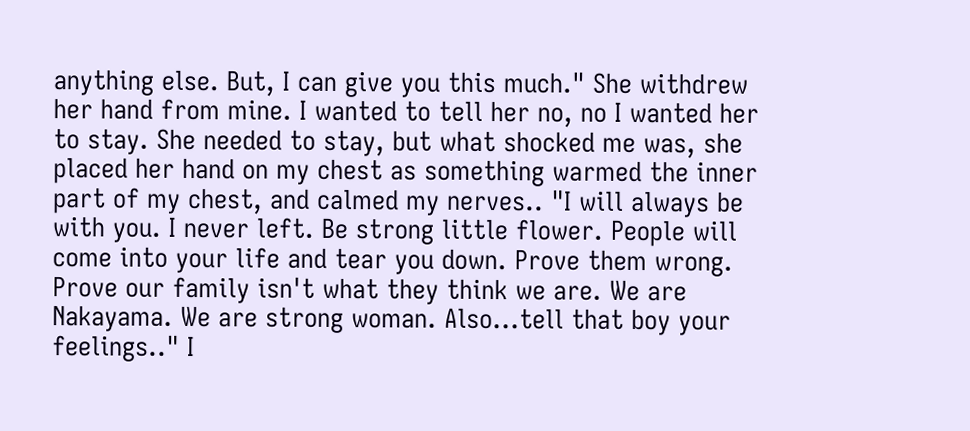anything else. But, I can give you this much." She withdrew her hand from mine. I wanted to tell her no, no I wanted her to stay. She needed to stay, but what shocked me was, she placed her hand on my chest as something warmed the inner part of my chest, and calmed my nerves.. "I will always be with you. I never left. Be strong little flower. People will come into your life and tear you down. Prove them wrong. Prove our family isn't what they think we are. We are Nakayama. We are strong woman. Also...tell that boy your feelings.." I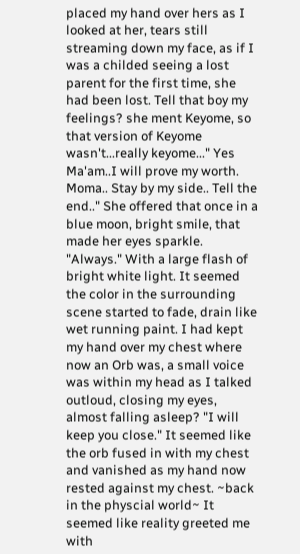placed my hand over hers as I looked at her, tears still streaming down my face, as if I was a childed seeing a lost parent for the first time, she had been lost. Tell that boy my feelings? she ment Keyome, so that version of Keyome wasn't...really keyome..." Yes Ma'am..I will prove my worth. Moma.. Stay by my side.. Tell the end.." She offered that once in a blue moon, bright smile, that made her eyes sparkle. "Always." With a large flash of bright white light. It seemed the color in the surrounding scene started to fade, drain like wet running paint. I had kept my hand over my chest where now an Orb was, a small voice was within my head as I talked outloud, closing my eyes, almost falling asleep? "I will keep you close." It seemed like the orb fused in with my chest and vanished as my hand now rested against my chest. ~back in the physcial world~ It seemed like reality greeted me with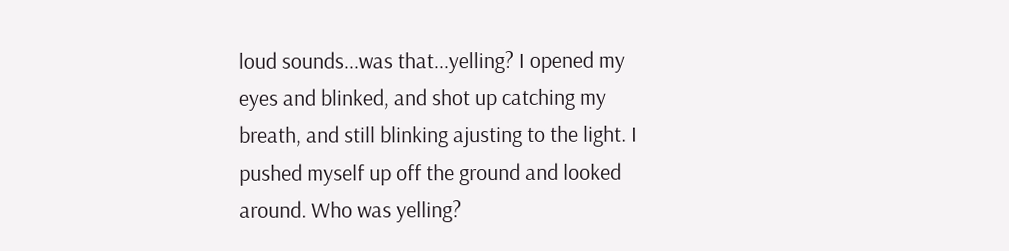loud sounds...was that...yelling? I opened my eyes and blinked, and shot up catching my breath, and still blinking ajusting to the light. I pushed myself up off the ground and looked around. Who was yelling?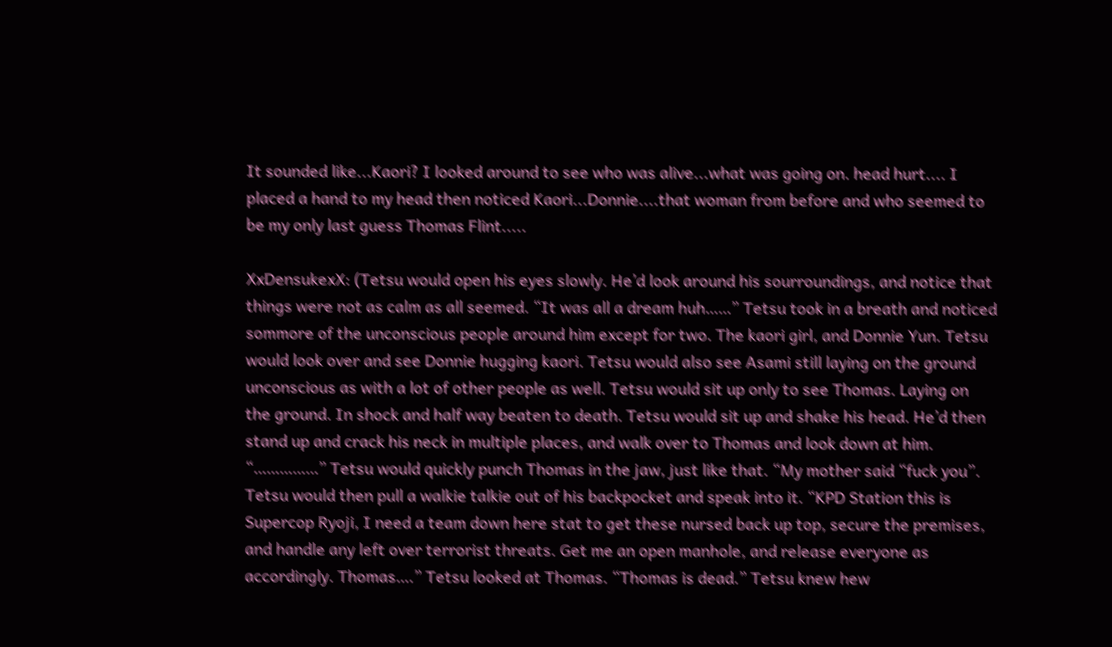It sounded like...Kaori? I looked around to see who was alive...what was going on. head hurt.... I placed a hand to my head then noticed Kaori...Donnie....that woman from before and who seemed to be my only last guess Thomas Flint.....

XxDensukexX: (Tetsu would open his eyes slowly. He’d look around his sourroundings, and notice that things were not as calm as all seemed. “It was all a dream huh……” Tetsu took in a breath and noticed sommore of the unconscious people around him except for two. The kaori girl, and Donnie Yun. Tetsu would look over and see Donnie hugging kaori. Tetsu would also see Asami still laying on the ground unconscious as with a lot of other people as well. Tetsu would sit up only to see Thomas. Laying on the ground. In shock and half way beaten to death. Tetsu would sit up and shake his head. He’d then stand up and crack his neck in multiple places, and walk over to Thomas and look down at him. “……………” Tetsu would quickly punch Thomas in the jaw, just like that. “My mother said “fuck you”. Tetsu would then pull a walkie talkie out of his backpocket and speak into it. “KPD Station this is Supercop Ryoji, I need a team down here stat to get these nursed back up top, secure the premises, and handle any left over terrorist threats. Get me an open manhole, and release everyone as accordingly. Thomas….” Tetsu looked at Thomas. “Thomas is dead.” Tetsu knew hew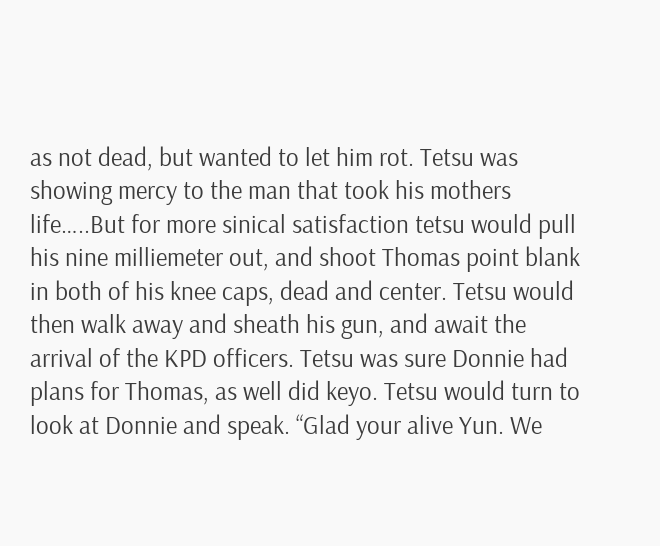as not dead, but wanted to let him rot. Tetsu was showing mercy to the man that took his mothers life…..But for more sinical satisfaction tetsu would pull his nine milliemeter out, and shoot Thomas point blank in both of his knee caps, dead and center. Tetsu would then walk away and sheath his gun, and await the arrival of the KPD officers. Tetsu was sure Donnie had plans for Thomas, as well did keyo. Tetsu would turn to look at Donnie and speak. “Glad your alive Yun. We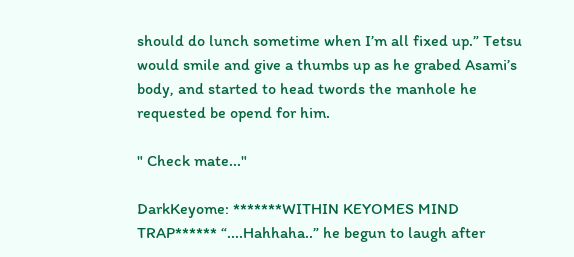should do lunch sometime when I’m all fixed up.” Tetsu would smile and give a thumbs up as he grabed Asami’s body, and started to head twords the manhole he requested be opend for him.

" Check mate..."

DarkKeyome: *******WITHIN KEYOMES MIND TRAP****** “....Hahhaha..” he begun to laugh after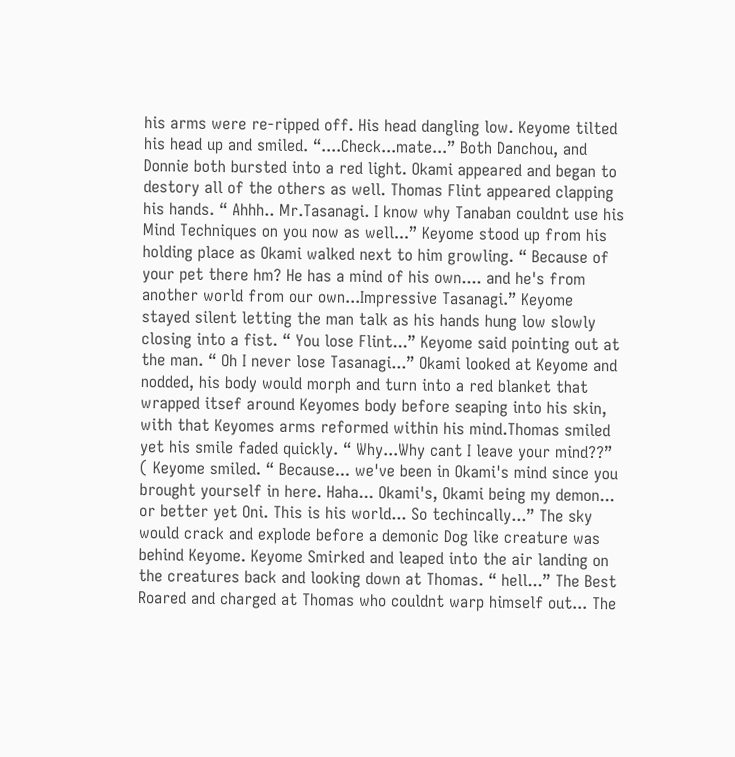his arms were re-ripped off. His head dangling low. Keyome tilted his head up and smiled. “....Check...mate...” Both Danchou, and Donnie both bursted into a red light. Okami appeared and began to destory all of the others as well. Thomas Flint appeared clapping his hands. “ Ahhh.. Mr.Tasanagi. I know why Tanaban couldnt use his Mind Techniques on you now as well...” Keyome stood up from his holding place as Okami walked next to him growling. “ Because of your pet there hm? He has a mind of his own.... and he's from another world from our own...Impressive Tasanagi.” Keyome stayed silent letting the man talk as his hands hung low slowly closing into a fist. “ You lose Flint...” Keyome said pointing out at the man. “ Oh I never lose Tasanagi...” Okami looked at Keyome and nodded, his body would morph and turn into a red blanket that wrapped itsef around Keyomes body before seaping into his skin, with that Keyomes arms reformed within his mind.Thomas smiled yet his smile faded quickly. “ Why...Why cant I leave your mind??” ( Keyome smiled. “ Because... we've been in Okami's mind since you brought yourself in here. Haha... Okami's, Okami being my demon... or better yet Oni. This is his world... So techincally...” The sky would crack and explode before a demonic Dog like creature was behind Keyome. Keyome Smirked and leaped into the air landing on the creatures back and looking down at Thomas. “ hell...” The Best Roared and charged at Thomas who couldnt warp himself out... The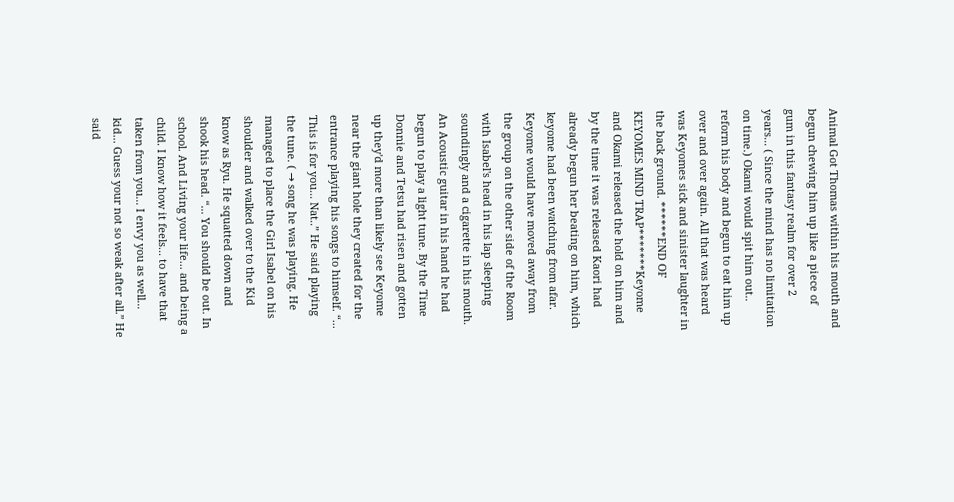Animal Got Thomas within his mouth and begun chewing him up like a piece of gum in this fantasy realm for over 2 years... ( Since the mind has no limitation on time.) Okami would spit him out.. reform his body and begun to eat him up over and over again. All that was heard was Keyomes sick and sinister laughter in the back ground. ******END OF KEYOMES MIND TRAP*******Keyome and Okami released the hold on him and by the time it was released Kaori had already begun her beating on him, which keyome had been watching from afar. Keyome would have moved away from the group on the other side of the Room with Isabel's head in his lap sleeping soundingly and a cigarette in his mouth. An Acoustic guitar in his hand he had begun to play a light tune. By the Time Donnie and Tetsu had risen and gotten up they'd more than likely see Keyome near the giant hole they created for the entrance playing his songs to himself. “... This is for you... Nat..” He said playing the tune. ( → song he was playing. He managed to place the Girl Isabel on his shoulder and walked over to the Kid know as Ryu. He squatted down and shook his head. “... You should be out. In school. And Living your life... and being a child. I know how it feels... to have that taken from you... I envy you as well... kid... Guess your not so weak after all.” He said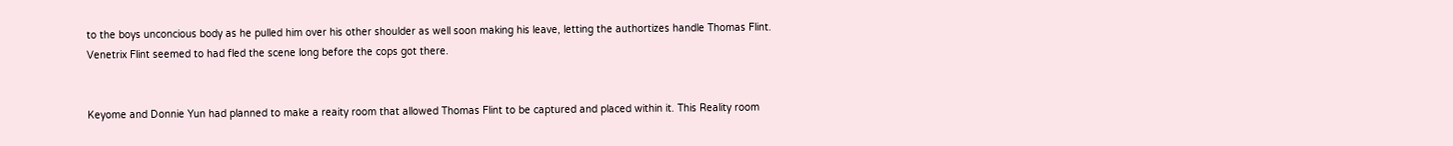to the boys unconcious body as he pulled him over his other shoulder as well soon making his leave, letting the authortizes handle Thomas Flint. Venetrix Flint seemed to had fled the scene long before the cops got there.


Keyome and Donnie Yun had planned to make a reaity room that allowed Thomas Flint to be captured and placed within it. This Reality room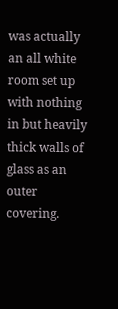was actually an all white room set up with nothing in but heavily thick walls of glass as an outer covering.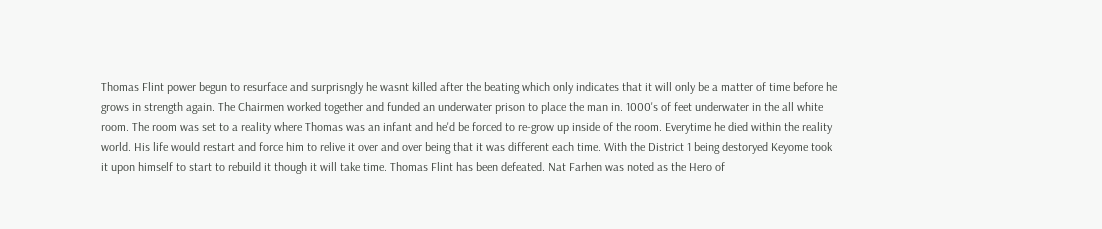Thomas Flint power begun to resurface and surprisngly he wasnt killed after the beating which only indicates that it will only be a matter of time before he grows in strength again. The Chairmen worked together and funded an underwater prison to place the man in. 1000's of feet underwater in the all white room. The room was set to a reality where Thomas was an infant and he'd be forced to re-grow up inside of the room. Everytime he died within the reality world. His life would restart and force him to relive it over and over being that it was different each time. With the District 1 being destoryed Keyome took it upon himself to start to rebuild it though it will take time. Thomas Flint has been defeated. Nat Farhen was noted as the Hero of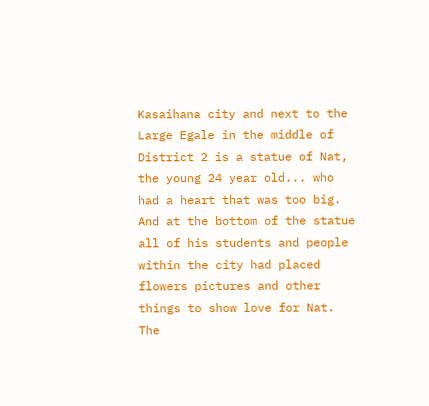Kasaihana city and next to the Large Egale in the middle of District 2 is a statue of Nat, the young 24 year old... who had a heart that was too big. And at the bottom of the statue all of his students and people within the city had placed flowers pictures and other things to show love for Nat. The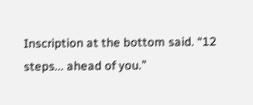Inscription at the bottom said. “12 steps... ahead of you.”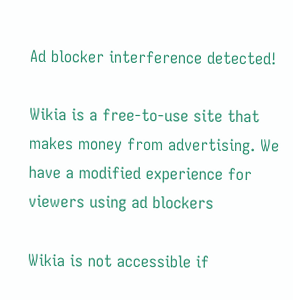Ad blocker interference detected!

Wikia is a free-to-use site that makes money from advertising. We have a modified experience for viewers using ad blockers

Wikia is not accessible if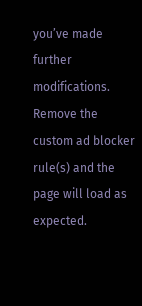you’ve made further modifications. Remove the custom ad blocker rule(s) and the page will load as expected.